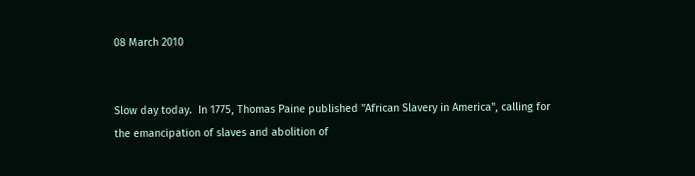08 March 2010


Slow day today.  In 1775, Thomas Paine published "African Slavery in America", calling for the emancipation of slaves and abolition of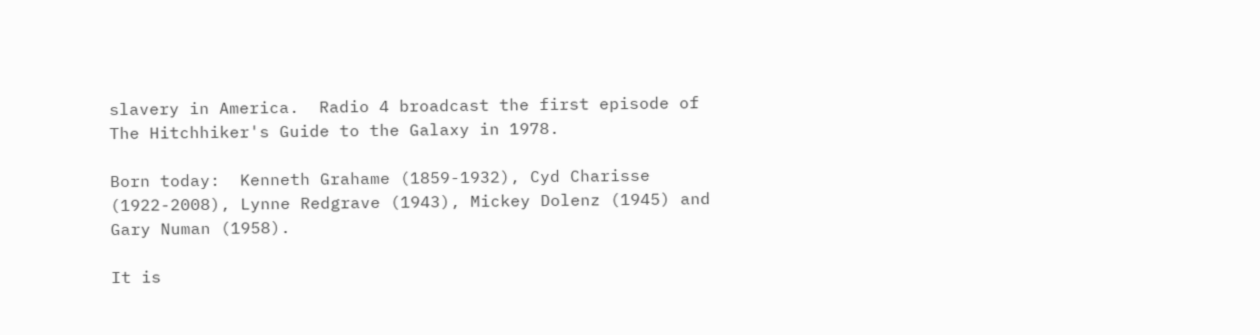slavery in America.  Radio 4 broadcast the first episode of The Hitchhiker's Guide to the Galaxy in 1978.

Born today:  Kenneth Grahame (1859-1932), Cyd Charisse (1922-2008), Lynne Redgrave (1943), Mickey Dolenz (1945) and Gary Numan (1958).

It is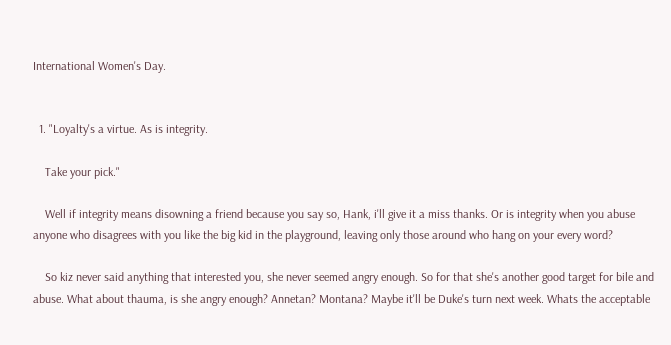International Women's Day.


  1. "Loyalty's a virtue. As is integrity.

    Take your pick."

    Well if integrity means disowning a friend because you say so, Hank, i'll give it a miss thanks. Or is integrity when you abuse anyone who disagrees with you like the big kid in the playground, leaving only those around who hang on your every word?

    So kiz never said anything that interested you, she never seemed angry enough. So for that she's another good target for bile and abuse. What about thauma, is she angry enough? Annetan? Montana? Maybe it'll be Duke's turn next week. Whats the acceptable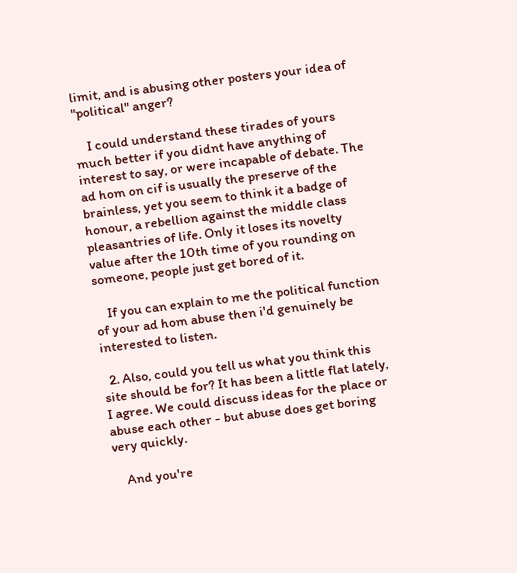limit, and is abusing other posters your idea of "political" anger?

    I could understand these tirades of yours much better if you didnt have anything of interest to say, or were incapable of debate. The ad hom on cif is usually the preserve of the brainless, yet you seem to think it a badge of honour, a rebellion against the middle class pleasantries of life. Only it loses its novelty value after the 10th time of you rounding on someone, people just get bored of it.

    If you can explain to me the political function of your ad hom abuse then i'd genuinely be interested to listen.

  2. Also, could you tell us what you think this site should be for? It has been a little flat lately, I agree. We could discuss ideas for the place or abuse each other - but abuse does get boring very quickly.

    And you're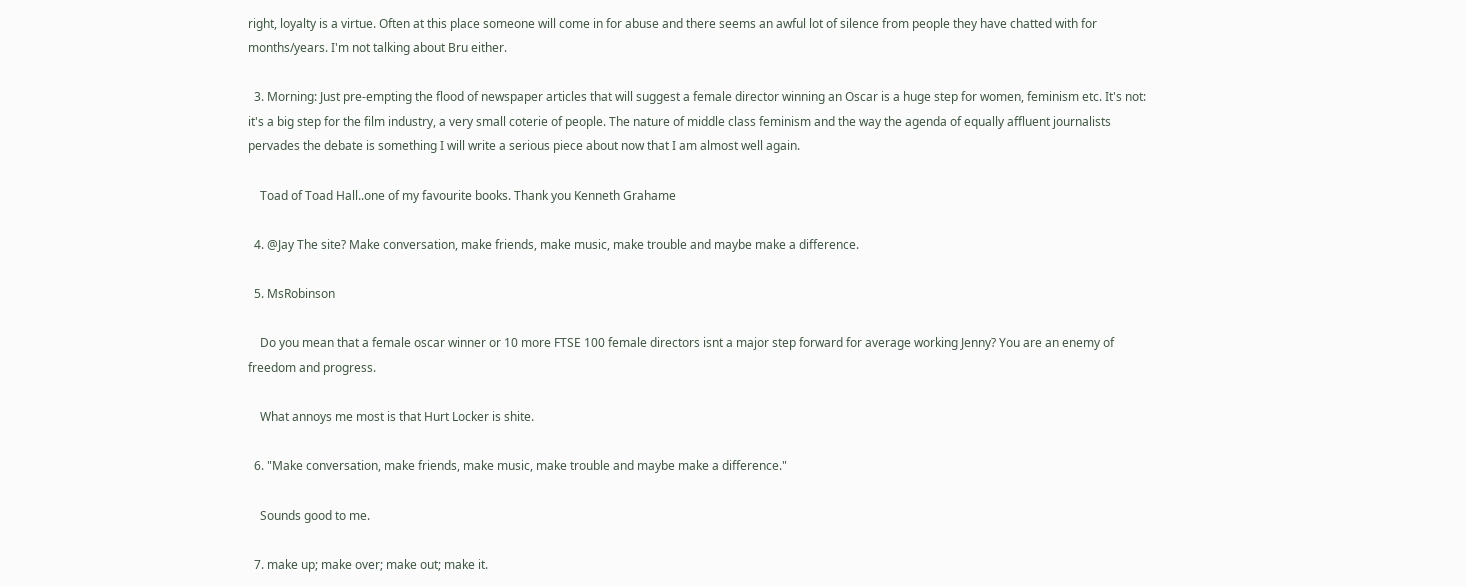right, loyalty is a virtue. Often at this place someone will come in for abuse and there seems an awful lot of silence from people they have chatted with for months/years. I'm not talking about Bru either.

  3. Morning: Just pre-empting the flood of newspaper articles that will suggest a female director winning an Oscar is a huge step for women, feminism etc. It's not: it's a big step for the film industry, a very small coterie of people. The nature of middle class feminism and the way the agenda of equally affluent journalists pervades the debate is something I will write a serious piece about now that I am almost well again.

    Toad of Toad Hall..one of my favourite books. Thank you Kenneth Grahame

  4. @Jay The site? Make conversation, make friends, make music, make trouble and maybe make a difference.

  5. MsRobinson

    Do you mean that a female oscar winner or 10 more FTSE 100 female directors isnt a major step forward for average working Jenny? You are an enemy of freedom and progress.

    What annoys me most is that Hurt Locker is shite.

  6. "Make conversation, make friends, make music, make trouble and maybe make a difference."

    Sounds good to me.

  7. make up; make over; make out; make it.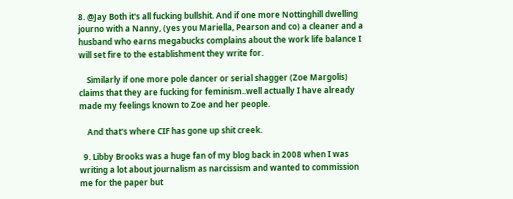8. @Jay Both it's all fucking bullshit. And if one more Nottinghill dwelling journo with a Nanny, (yes you Mariella, Pearson and co) a cleaner and a husband who earns megabucks complains about the work life balance I will set fire to the establishment they write for.

    Similarly if one more pole dancer or serial shagger (Zoe Margolis) claims that they are fucking for feminism..well actually I have already made my feelings known to Zoe and her people.

    And that's where CIF has gone up shit creek.

  9. Libby Brooks was a huge fan of my blog back in 2008 when I was writing a lot about journalism as narcissism and wanted to commission me for the paper but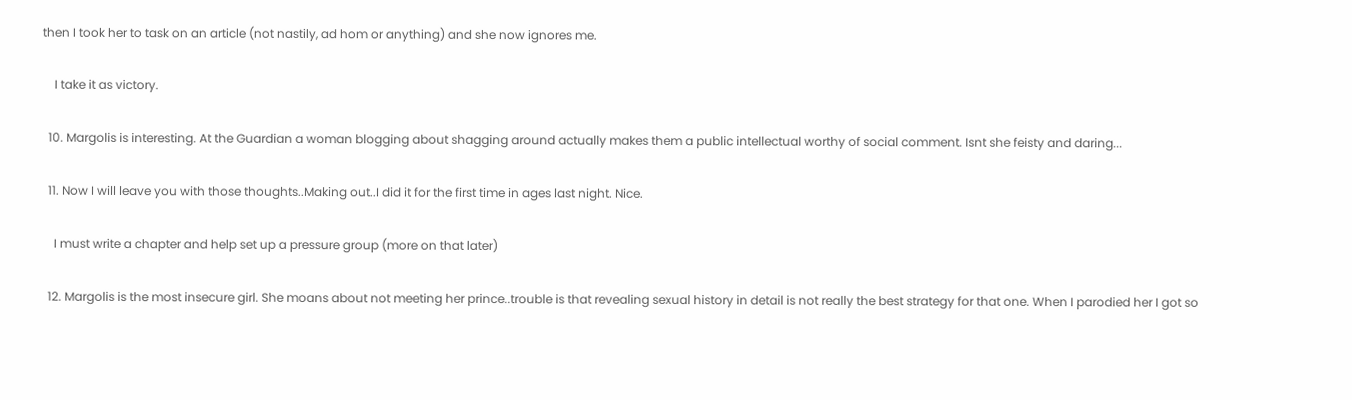then I took her to task on an article (not nastily, ad hom or anything) and she now ignores me.

    I take it as victory.

  10. Margolis is interesting. At the Guardian a woman blogging about shagging around actually makes them a public intellectual worthy of social comment. Isnt she feisty and daring...

  11. Now I will leave you with those thoughts..Making out..I did it for the first time in ages last night. Nice.

    I must write a chapter and help set up a pressure group (more on that later)

  12. Margolis is the most insecure girl. She moans about not meeting her prince..trouble is that revealing sexual history in detail is not really the best strategy for that one. When I parodied her I got so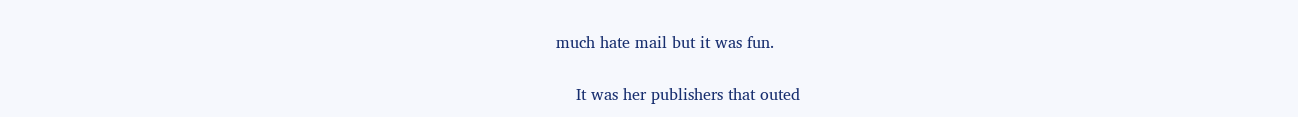much hate mail but it was fun.

    It was her publishers that outed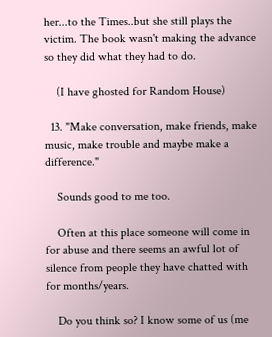her...to the Times..but she still plays the victim. The book wasn't making the advance so they did what they had to do.

    (I have ghosted for Random House)

  13. "Make conversation, make friends, make music, make trouble and maybe make a difference."

    Sounds good to me too.

    Often at this place someone will come in for abuse and there seems an awful lot of silence from people they have chatted with for months/years.

    Do you think so? I know some of us (me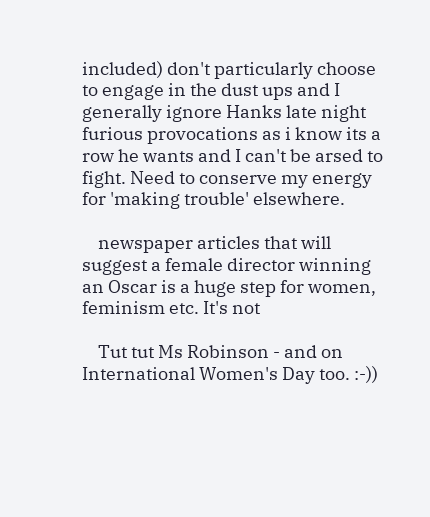included) don't particularly choose to engage in the dust ups and I generally ignore Hanks late night furious provocations as i know its a row he wants and I can't be arsed to fight. Need to conserve my energy for 'making trouble' elsewhere.

    newspaper articles that will suggest a female director winning an Oscar is a huge step for women, feminism etc. It's not

    Tut tut Ms Robinson - and on International Women's Day too. :-))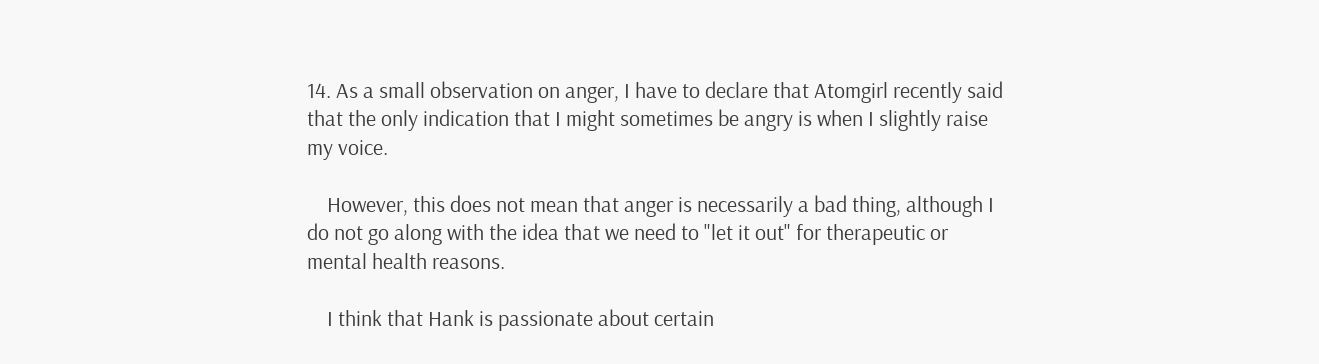14. As a small observation on anger, I have to declare that Atomgirl recently said that the only indication that I might sometimes be angry is when I slightly raise my voice.

    However, this does not mean that anger is necessarily a bad thing, although I do not go along with the idea that we need to "let it out" for therapeutic or mental health reasons.

    I think that Hank is passionate about certain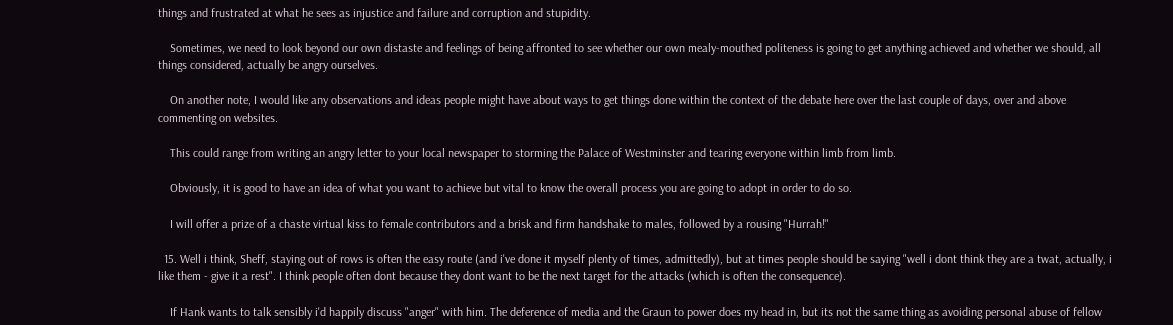things and frustrated at what he sees as injustice and failure and corruption and stupidity.

    Sometimes, we need to look beyond our own distaste and feelings of being affronted to see whether our own mealy-mouthed politeness is going to get anything achieved and whether we should, all things considered, actually be angry ourselves.

    On another note, I would like any observations and ideas people might have about ways to get things done within the context of the debate here over the last couple of days, over and above commenting on websites.

    This could range from writing an angry letter to your local newspaper to storming the Palace of Westminster and tearing everyone within limb from limb.

    Obviously, it is good to have an idea of what you want to achieve but vital to know the overall process you are going to adopt in order to do so.

    I will offer a prize of a chaste virtual kiss to female contributors and a brisk and firm handshake to males, followed by a rousing "Hurrah!"

  15. Well i think, Sheff, staying out of rows is often the easy route (and i've done it myself plenty of times, admittedly), but at times people should be saying "well i dont think they are a twat, actually, i like them - give it a rest". I think people often dont because they dont want to be the next target for the attacks (which is often the consequence).

    If Hank wants to talk sensibly i'd happily discuss "anger" with him. The deference of media and the Graun to power does my head in, but its not the same thing as avoiding personal abuse of fellow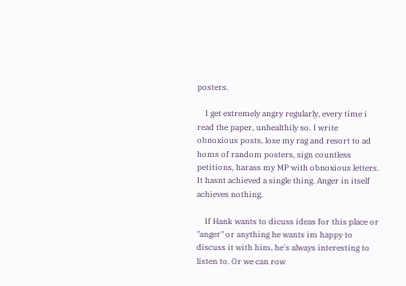posters.

    I get extremely angry regularly, every time i read the paper, unhealthily so. I write obnoxious posts, lose my rag and resort to ad homs of random posters, sign countless petitions, harass my MP with obnoxious letters. It hasnt achieved a single thing. Anger in itself achieves nothing.

    If Hank wants to dicuss ideas for this place or "anger" or anything he wants im happy to discuss it with him, he's always interesting to listen to. Or we can row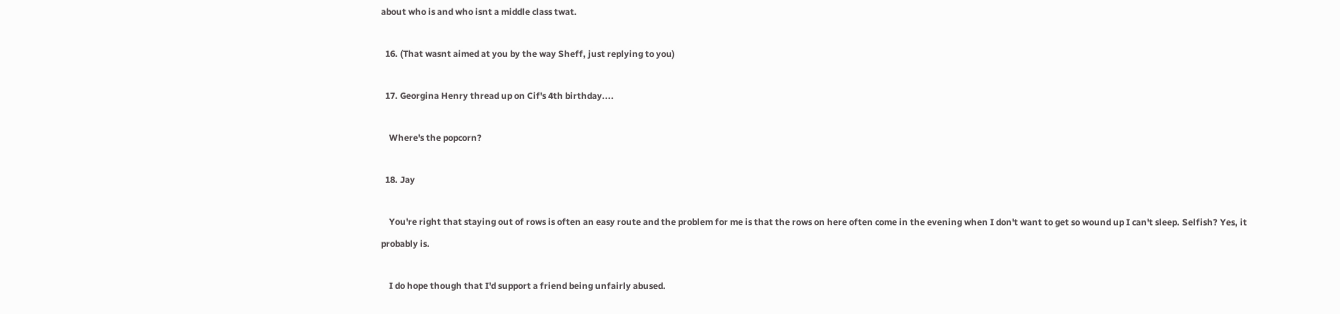about who is and who isnt a middle class twat.

  16. (That wasnt aimed at you by the way Sheff, just replying to you)

  17. Georgina Henry thread up on Cif's 4th birthday....

    Where's the popcorn?

  18. Jay

    You're right that staying out of rows is often an easy route and the problem for me is that the rows on here often come in the evening when I don't want to get so wound up I can't sleep. Selfish? Yes, it probably is.

    I do hope though that I'd support a friend being unfairly abused.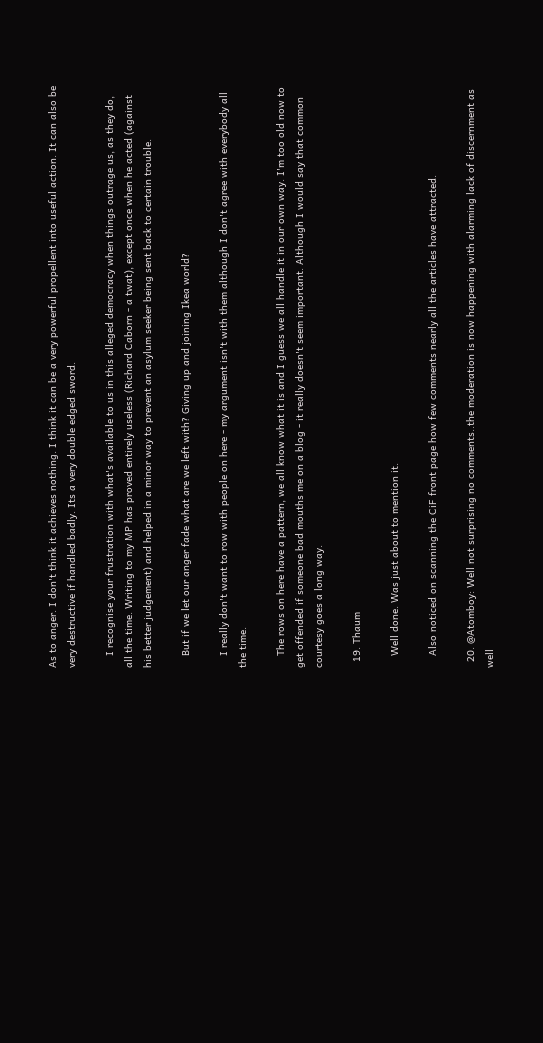As to anger. I don't think it achieves nothing. I think it can be a very powerful propellent into useful action. It can also be very destructive if handled badly. Its a very double edged sword.

    I recognise your frustration with what's available to us in this alleged democracy when things outrage us, as they do, all the time. Writing to my MP has proved entirely useless (Richard Caborn - a twat), except once when he acted (against his better judgement) and helped in a minor way to prevent an asylum seeker being sent back to certain trouble.

    But if we let our anger fade what are we left with? Giving up and joining Ikea world?

    I really don't want to row with people on here - my argument isn't with them although I don't agree with everybody all the time.

    The rows on here have a pattern, we all know what it is and I guess we all handle it in our own way. I'm too old now to get offended if someone bad mouths me on a blog - it really doesn't seem important. Although I would say that common courtesy goes a long way.

  19. Thaum

    Well done. Was just about to mention it.

    Also noticed on scanning the CiF front page how few comments nearly all the articles have attracted.

  20. @Atomboy: Well not surprising no comments..the moderation is now happening with alarming lack of discernment as well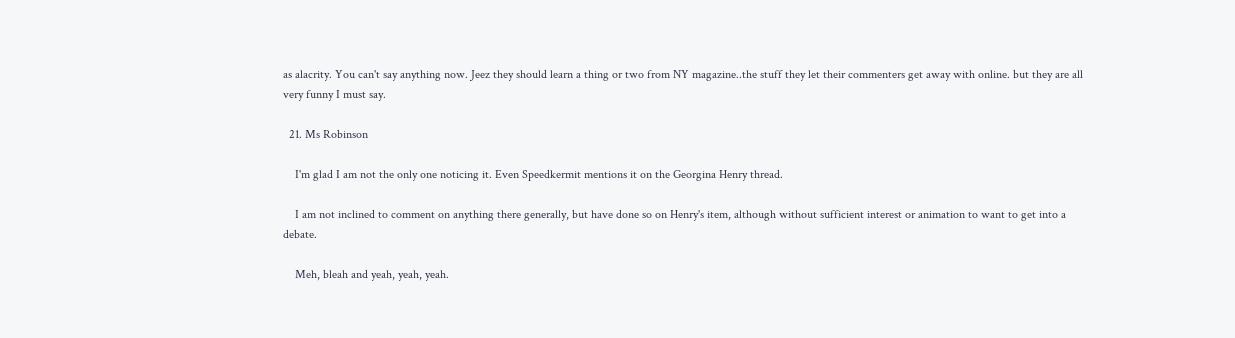as alacrity. You can't say anything now. Jeez they should learn a thing or two from NY magazine..the stuff they let their commenters get away with online. but they are all very funny I must say.

  21. Ms Robinson

    I'm glad I am not the only one noticing it. Even Speedkermit mentions it on the Georgina Henry thread.

    I am not inclined to comment on anything there generally, but have done so on Henry's item, although without sufficient interest or animation to want to get into a debate.

    Meh, bleah and yeah, yeah, yeah.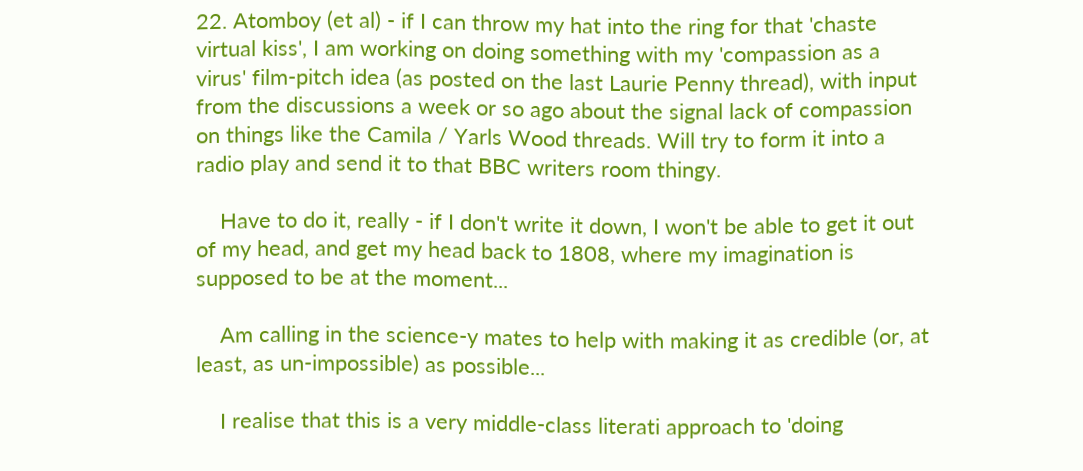22. Atomboy (et al) - if I can throw my hat into the ring for that 'chaste virtual kiss', I am working on doing something with my 'compassion as a virus' film-pitch idea (as posted on the last Laurie Penny thread), with input from the discussions a week or so ago about the signal lack of compassion on things like the Camila / Yarls Wood threads. Will try to form it into a radio play and send it to that BBC writers room thingy.

    Have to do it, really - if I don't write it down, I won't be able to get it out of my head, and get my head back to 1808, where my imagination is supposed to be at the moment...

    Am calling in the science-y mates to help with making it as credible (or, at least, as un-impossible) as possible...

    I realise that this is a very middle-class literati approach to 'doing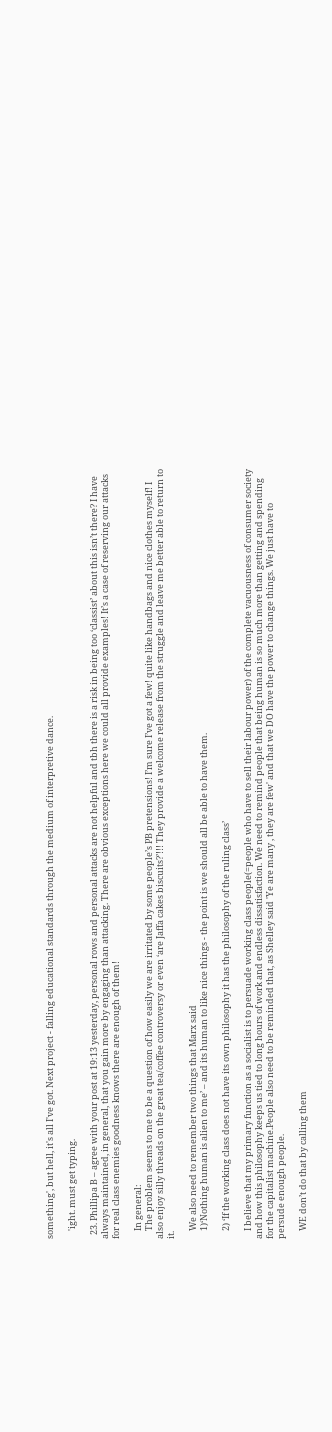something', but hell, it's all I've got. Next project - falling educational standards through the medium of interpretive dance.

    'ight. must get typing.

  23. Phillipa B – agree with your post at 19:13 yesterday, personal rows and personal attacks are not helpful and tbh there is a risk in being too ‘classist’ about this isn’t there? I have always maintained, in general, that you gain more by engaging than attacking. There are obvious exceptions here we could all provide examples! It’s a case of reserving our attacks for real class enemies goodness knows there are enough of them!

    In general:
    The problem seems to me to be a question of how easily we are irritated by some people’s PB pretensions! I’m sure I’ve got a few! quite like handbags and nice clothes myself! I also enjoy silly threads on the great tea/coffee controversy or even ‘are Jaffa cakes biscuits?’!!! They provide a welcome release from the struggle and leave me better able to return to it.

    We also need to remember two things that Marx said
    1)‘Nothing human is alien to me’ – and its human to like nice things - the point is we should all be able to have them.

    2) ‘If the working class does not have its own philosophy it has the philosophy of the ruling class’

    I believe that my primary function as a socialist is to persuade working class people(=people who have to sell their labour power) of the complete vacuousness of consumer society and how this philosophy keeps us tied to long hours of work and endless dissatisfaction. We need to remind people that being human is so much more than getting and spending for the capitalist machine.People also need to be reminded that, as Shelley said 'Ye are many , they are few' and that we DO have the power to change things. We just have to persude enough people.

    WE don’t do that by calling them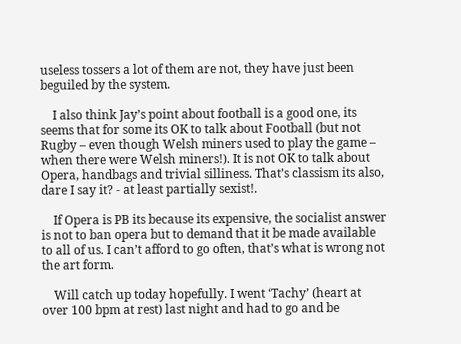useless tossers a lot of them are not, they have just been beguiled by the system.

    I also think Jay’s point about football is a good one, its seems that for some its OK to talk about Football (but not Rugby – even though Welsh miners used to play the game – when there were Welsh miners!). It is not OK to talk about Opera, handbags and trivial silliness. That’s classism its also, dare I say it? - at least partially sexist!.

    If Opera is PB its because its expensive, the socialist answer is not to ban opera but to demand that it be made available to all of us. I can’t afford to go often, that’s what is wrong not the art form.

    Will catch up today hopefully. I went ‘Tachy’ (heart at over 100 bpm at rest) last night and had to go and be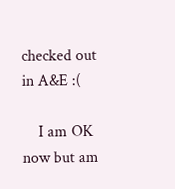checked out in A&E :(

    I am OK now but am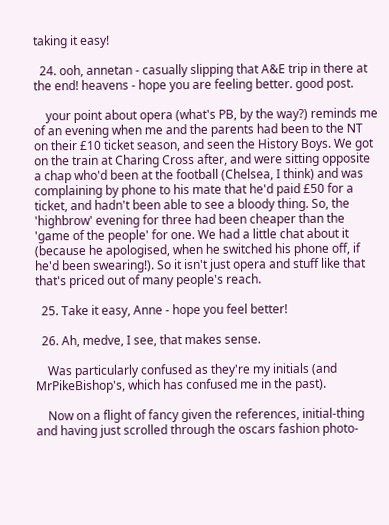taking it easy!

  24. ooh, annetan - casually slipping that A&E trip in there at the end! heavens - hope you are feeling better. good post.

    your point about opera (what's PB, by the way?) reminds me of an evening when me and the parents had been to the NT on their £10 ticket season, and seen the History Boys. We got on the train at Charing Cross after, and were sitting opposite a chap who'd been at the football (Chelsea, I think) and was complaining by phone to his mate that he'd paid £50 for a ticket, and hadn't been able to see a bloody thing. So, the 'highbrow' evening for three had been cheaper than the 'game of the people' for one. We had a little chat about it (because he apologised, when he switched his phone off, if he'd been swearing!). So it isn't just opera and stuff like that that's priced out of many people's reach.

  25. Take it easy, Anne - hope you feel better!

  26. Ah, medve, I see, that makes sense.

    Was particularly confused as they're my initials (and MrPikeBishop's, which has confused me in the past).

    Now on a flight of fancy given the references, initial-thing and having just scrolled through the oscars fashion photo-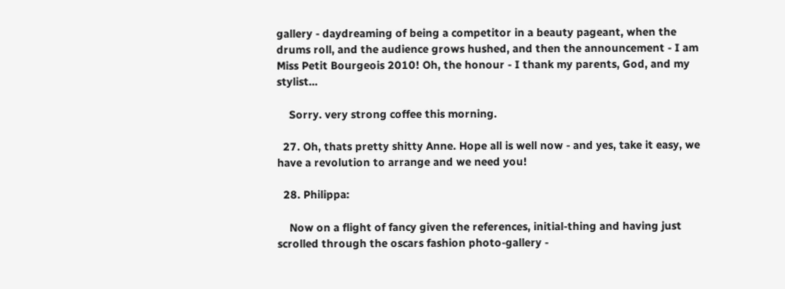gallery - daydreaming of being a competitor in a beauty pageant, when the drums roll, and the audience grows hushed, and then the announcement - I am Miss Petit Bourgeois 2010! Oh, the honour - I thank my parents, God, and my stylist...

    Sorry. very strong coffee this morning.

  27. Oh, thats pretty shitty Anne. Hope all is well now - and yes, take it easy, we have a revolution to arrange and we need you!

  28. Philippa:

    Now on a flight of fancy given the references, initial-thing and having just scrolled through the oscars fashion photo-gallery -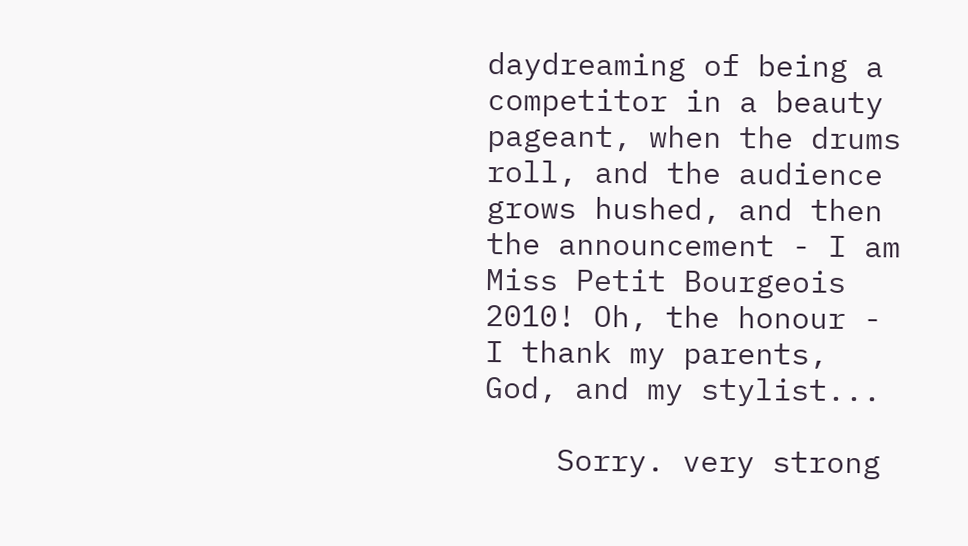daydreaming of being a competitor in a beauty pageant, when the drums roll, and the audience grows hushed, and then the announcement - I am Miss Petit Bourgeois 2010! Oh, the honour - I thank my parents, God, and my stylist...

    Sorry. very strong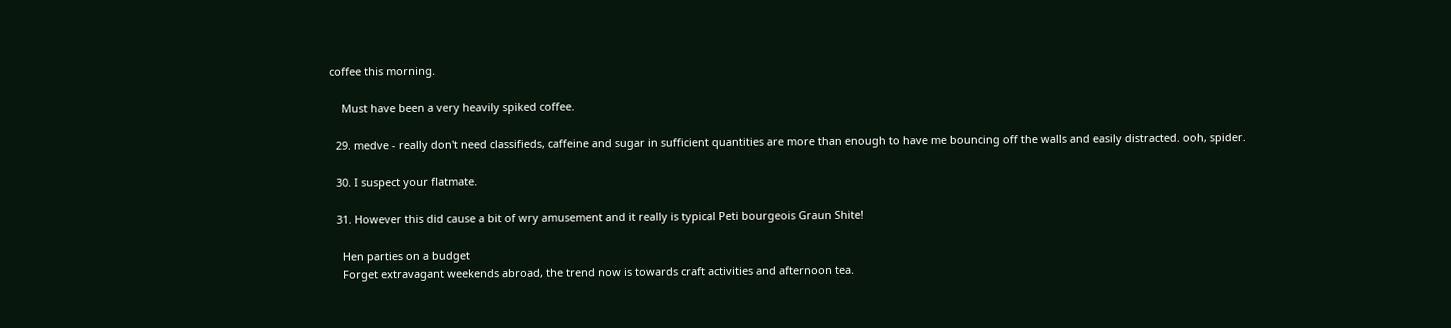coffee this morning.

    Must have been a very heavily spiked coffee.

  29. medve - really don't need classifieds, caffeine and sugar in sufficient quantities are more than enough to have me bouncing off the walls and easily distracted. ooh, spider.

  30. I suspect your flatmate.

  31. However this did cause a bit of wry amusement and it really is typical Peti bourgeois Graun Shite!

    Hen parties on a budget
    Forget extravagant weekends abroad, the trend now is towards craft activities and afternoon tea.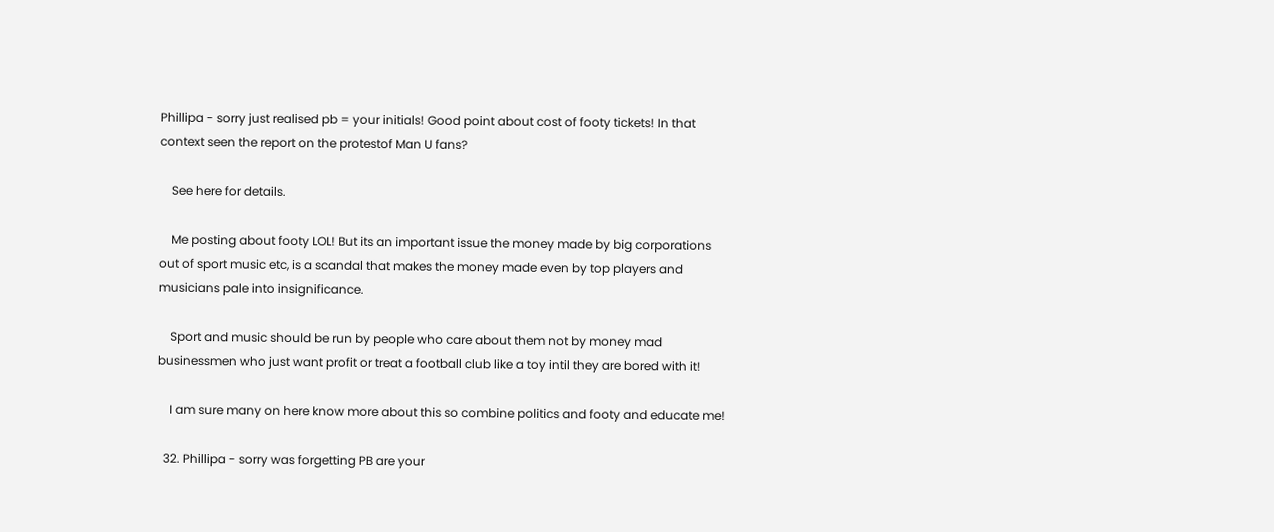Phillipa - sorry just realised pb = your initials! Good point about cost of footy tickets! In that context seen the report on the protestof Man U fans?

    See here for details.

    Me posting about footy LOL! But its an important issue the money made by big corporations out of sport music etc, is a scandal that makes the money made even by top players and musicians pale into insignificance.

    Sport and music should be run by people who care about them not by money mad businessmen who just want profit or treat a football club like a toy intil they are bored with it!

    I am sure many on here know more about this so combine politics and footy and educate me!

  32. Phillipa - sorry was forgetting PB are your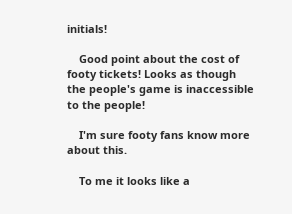initials!

    Good point about the cost of footy tickets! Looks as though the people's game is inaccessible to the people!

    I'm sure footy fans know more about this.

    To me it looks like a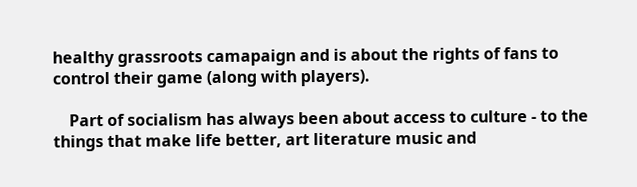healthy grassroots camapaign and is about the rights of fans to control their game (along with players).

    Part of socialism has always been about access to culture - to the things that make life better, art literature music and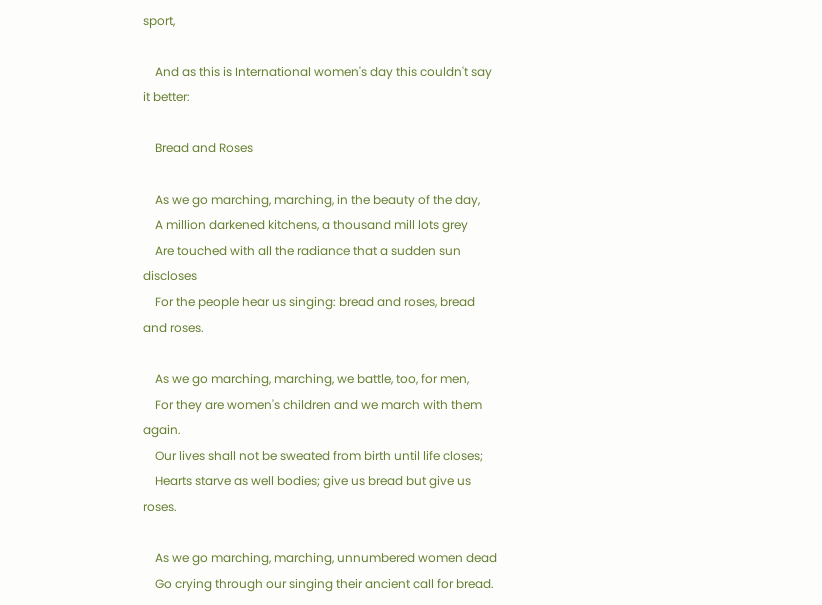sport,

    And as this is International women's day this couldn't say it better:

    Bread and Roses

    As we go marching, marching, in the beauty of the day,
    A million darkened kitchens, a thousand mill lots grey
    Are touched with all the radiance that a sudden sun discloses
    For the people hear us singing: bread and roses, bread and roses.

    As we go marching, marching, we battle, too, for men,
    For they are women's children and we march with them again.
    Our lives shall not be sweated from birth until life closes;
    Hearts starve as well bodies; give us bread but give us roses.

    As we go marching, marching, unnumbered women dead
    Go crying through our singing their ancient call for bread.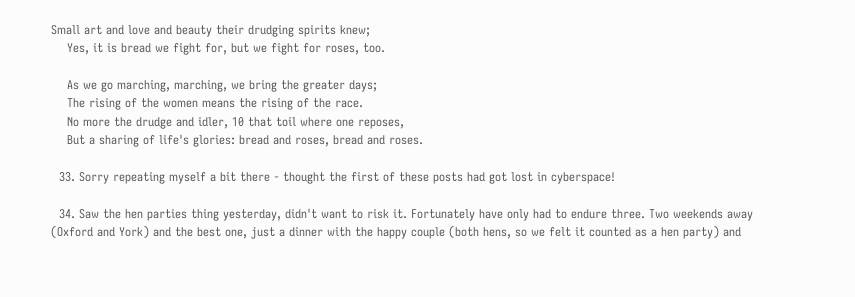Small art and love and beauty their drudging spirits knew;
    Yes, it is bread we fight for, but we fight for roses, too.

    As we go marching, marching, we bring the greater days;
    The rising of the women means the rising of the race.
    No more the drudge and idler, 10 that toil where one reposes,
    But a sharing of life's glories: bread and roses, bread and roses.

  33. Sorry repeating myself a bit there - thought the first of these posts had got lost in cyberspace!

  34. Saw the hen parties thing yesterday, didn't want to risk it. Fortunately have only had to endure three. Two weekends away (Oxford and York) and the best one, just a dinner with the happy couple (both hens, so we felt it counted as a hen party) and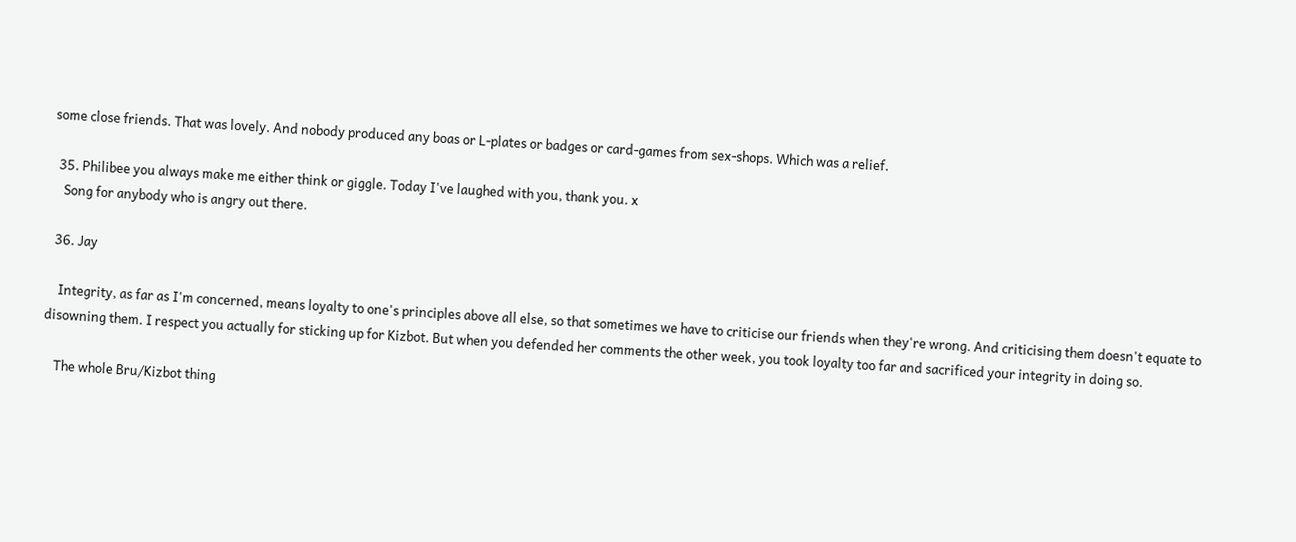some close friends. That was lovely. And nobody produced any boas or L-plates or badges or card-games from sex-shops. Which was a relief.

  35. Philibee you always make me either think or giggle. Today I've laughed with you, thank you. x
    Song for anybody who is angry out there.

  36. Jay

    Integrity, as far as I'm concerned, means loyalty to one's principles above all else, so that sometimes we have to criticise our friends when they're wrong. And criticising them doesn't equate to disowning them. I respect you actually for sticking up for Kizbot. But when you defended her comments the other week, you took loyalty too far and sacrificed your integrity in doing so.

    The whole Bru/Kizbot thing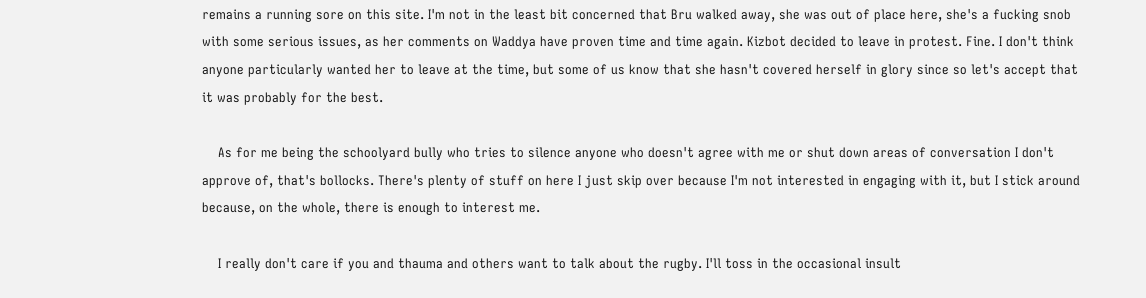remains a running sore on this site. I'm not in the least bit concerned that Bru walked away, she was out of place here, she's a fucking snob with some serious issues, as her comments on Waddya have proven time and time again. Kizbot decided to leave in protest. Fine. I don't think anyone particularly wanted her to leave at the time, but some of us know that she hasn't covered herself in glory since so let's accept that it was probably for the best.

    As for me being the schoolyard bully who tries to silence anyone who doesn't agree with me or shut down areas of conversation I don't approve of, that's bollocks. There's plenty of stuff on here I just skip over because I'm not interested in engaging with it, but I stick around because, on the whole, there is enough to interest me.

    I really don't care if you and thauma and others want to talk about the rugby. I'll toss in the occasional insult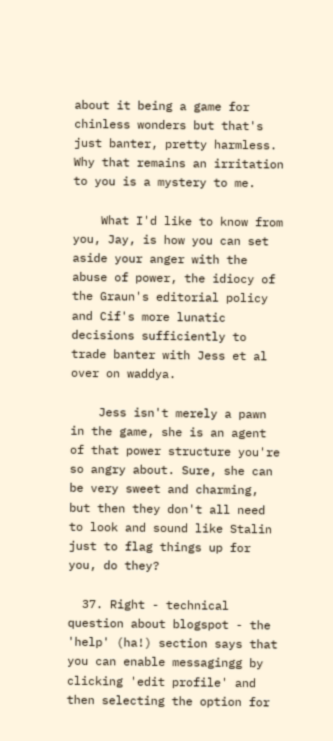about it being a game for chinless wonders but that's just banter, pretty harmless. Why that remains an irritation to you is a mystery to me.

    What I'd like to know from you, Jay, is how you can set aside your anger with the abuse of power, the idiocy of the Graun's editorial policy and Cif's more lunatic decisions sufficiently to trade banter with Jess et al over on waddya.

    Jess isn't merely a pawn in the game, she is an agent of that power structure you're so angry about. Sure, she can be very sweet and charming, but then they don't all need to look and sound like Stalin just to flag things up for you, do they?

  37. Right - technical question about blogspot - the 'help' (ha!) section says that you can enable messagingg by clicking 'edit profile' and then selecting the option for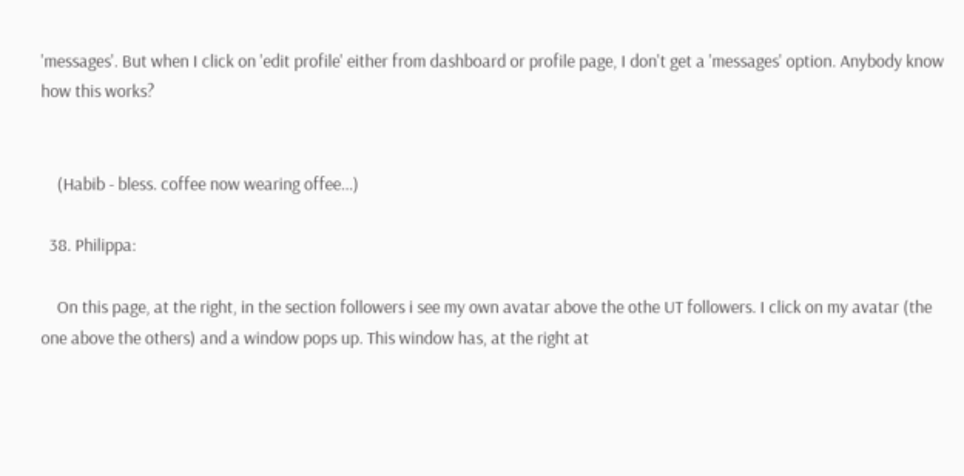'messages'. But when I click on 'edit profile' either from dashboard or profile page, I don't get a 'messages' option. Anybody know how this works?


    (Habib - bless. coffee now wearing offee...)

  38. Philippa:

    On this page, at the right, in the section followers i see my own avatar above the othe UT followers. I click on my avatar (the one above the others) and a window pops up. This window has, at the right at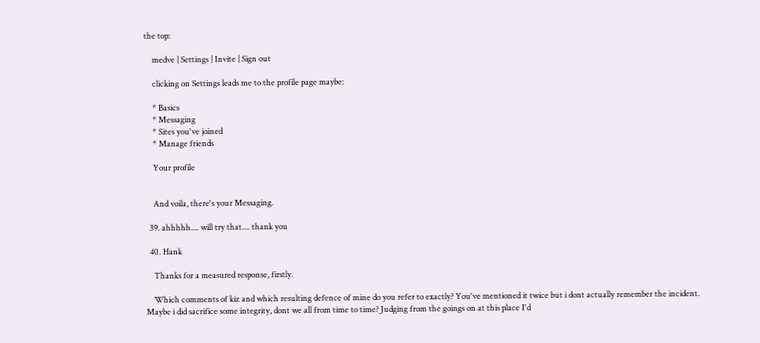the top:

    medve | Settings | Invite | Sign out

    clicking on Settings leads me to the profile page maybe:

    * Basics
    * Messaging
    * Sites you've joined
    * Manage friends

    Your profile


    And voila, there's your Messaging.

  39. ahhhhh.... will try that.... thank you

  40. Hank

    Thanks for a measured response, firstly.

    Which comments of kiz and which resulting defence of mine do you refer to exactly? You've mentioned it twice but i dont actually remember the incident. Maybe i did sacrifice some integrity, dont we all from time to time? Judging from the goings on at this place I'd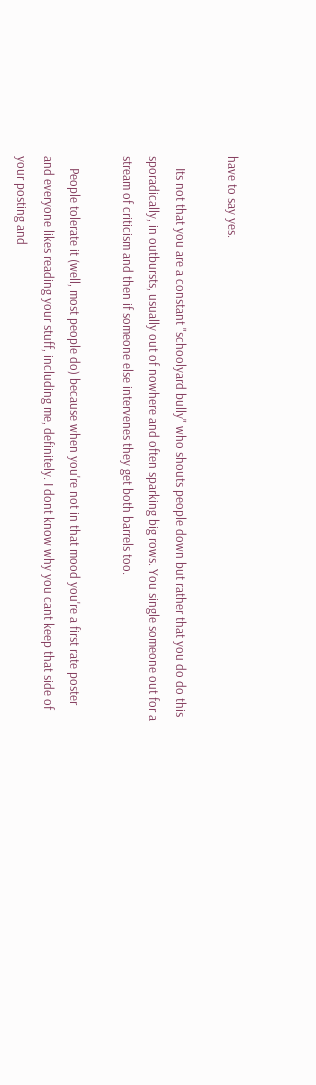have to say yes.

    Its not that you are a constant "schoolyard bully" who shouts people down but rather that you do do this sporadically, in outbursts, usually out of nowhere and often sparking big rows. You single someone out for a stream of criticism and then if someone else intervenes they get both barrels too.

    People tolerate it (well, most people do) because when you're not in that mood you're a first rate poster and everyone likes reading your stuff, including me, definitely. I dont know why you cant keep that side of your posting and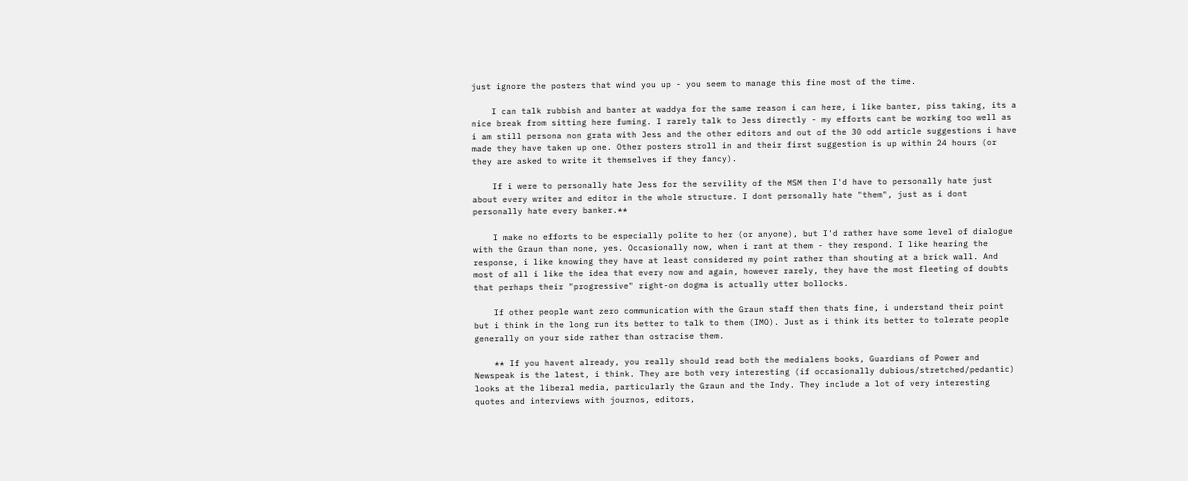just ignore the posters that wind you up - you seem to manage this fine most of the time.

    I can talk rubbish and banter at waddya for the same reason i can here, i like banter, piss taking, its a nice break from sitting here fuming. I rarely talk to Jess directly - my efforts cant be working too well as i am still persona non grata with Jess and the other editors and out of the 30 odd article suggestions i have made they have taken up one. Other posters stroll in and their first suggestion is up within 24 hours (or they are asked to write it themselves if they fancy).

    If i were to personally hate Jess for the servility of the MSM then I'd have to personally hate just about every writer and editor in the whole structure. I dont personally hate "them", just as i dont personally hate every banker.**

    I make no efforts to be especially polite to her (or anyone), but I'd rather have some level of dialogue with the Graun than none, yes. Occasionally now, when i rant at them - they respond. I like hearing the response, i like knowing they have at least considered my point rather than shouting at a brick wall. And most of all i like the idea that every now and again, however rarely, they have the most fleeting of doubts that perhaps their "progressive" right-on dogma is actually utter bollocks.

    If other people want zero communication with the Graun staff then thats fine, i understand their point but i think in the long run its better to talk to them (IMO). Just as i think its better to tolerate people generally on your side rather than ostracise them.

    ** If you havent already, you really should read both the medialens books, Guardians of Power and Newspeak is the latest, i think. They are both very interesting (if occasionally dubious/stretched/pedantic) looks at the liberal media, particularly the Graun and the Indy. They include a lot of very interesting quotes and interviews with journos, editors,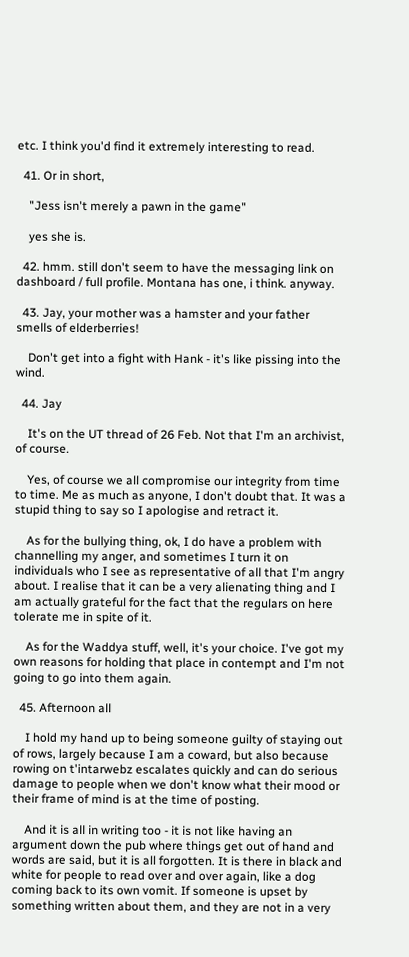etc. I think you'd find it extremely interesting to read.

  41. Or in short,

    "Jess isn't merely a pawn in the game"

    yes she is.

  42. hmm. still don't seem to have the messaging link on dashboard / full profile. Montana has one, i think. anyway.

  43. Jay, your mother was a hamster and your father smells of elderberries!

    Don't get into a fight with Hank - it's like pissing into the wind.

  44. Jay

    It's on the UT thread of 26 Feb. Not that I'm an archivist, of course.

    Yes, of course we all compromise our integrity from time to time. Me as much as anyone, I don't doubt that. It was a stupid thing to say so I apologise and retract it.

    As for the bullying thing, ok, I do have a problem with channelling my anger, and sometimes I turn it on individuals who I see as representative of all that I'm angry about. I realise that it can be a very alienating thing and I am actually grateful for the fact that the regulars on here tolerate me in spite of it.

    As for the Waddya stuff, well, it's your choice. I've got my own reasons for holding that place in contempt and I'm not going to go into them again.

  45. Afternoon all

    I hold my hand up to being someone guilty of staying out of rows, largely because I am a coward, but also because rowing on t'intarwebz escalates quickly and can do serious damage to people when we don't know what their mood or their frame of mind is at the time of posting.

    And it is all in writing too - it is not like having an argument down the pub where things get out of hand and words are said, but it is all forgotten. It is there in black and white for people to read over and over again, like a dog coming back to its own vomit. If someone is upset by something written about them, and they are not in a very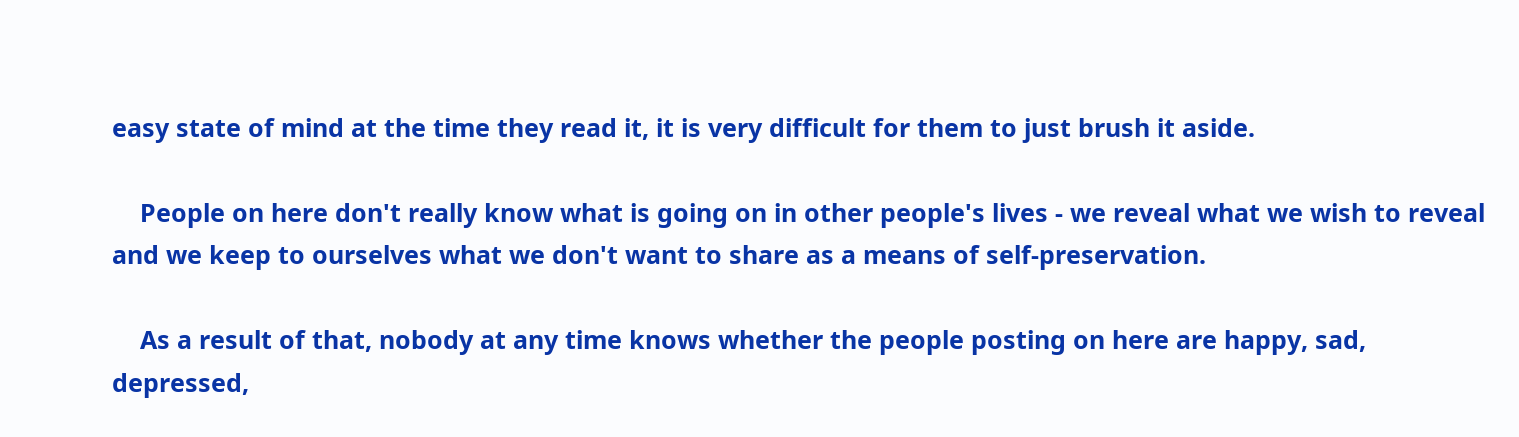easy state of mind at the time they read it, it is very difficult for them to just brush it aside.

    People on here don't really know what is going on in other people's lives - we reveal what we wish to reveal and we keep to ourselves what we don't want to share as a means of self-preservation.

    As a result of that, nobody at any time knows whether the people posting on here are happy, sad, depressed,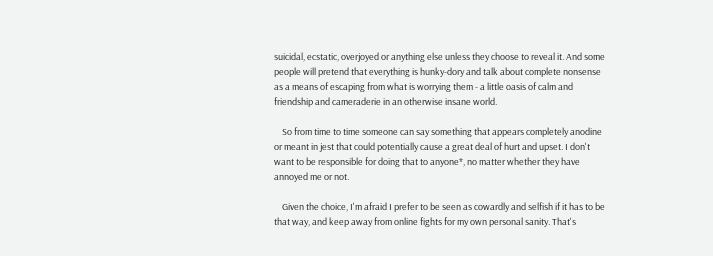suicidal, ecstatic, overjoyed or anything else unless they choose to reveal it. And some people will pretend that everything is hunky-dory and talk about complete nonsense as a means of escaping from what is worrying them - a little oasis of calm and friendship and cameraderie in an otherwise insane world.

    So from time to time someone can say something that appears completely anodine or meant in jest that could potentially cause a great deal of hurt and upset. I don't want to be responsible for doing that to anyone*, no matter whether they have annoyed me or not.

    Given the choice, I'm afraid I prefer to be seen as cowardly and selfish if it has to be that way, and keep away from online fights for my own personal sanity. That's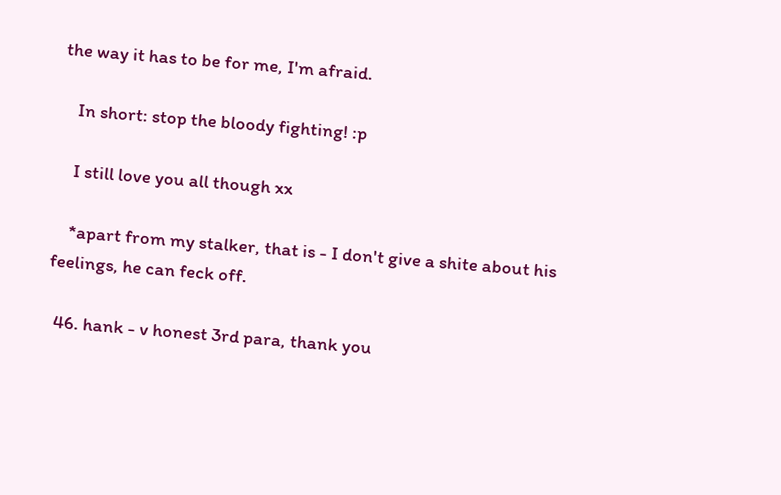the way it has to be for me, I'm afraid.

    In short: stop the bloody fighting! :p

    I still love you all though xx

    *apart from my stalker, that is - I don't give a shite about his feelings, he can feck off.

  46. hank - v honest 3rd para, thank you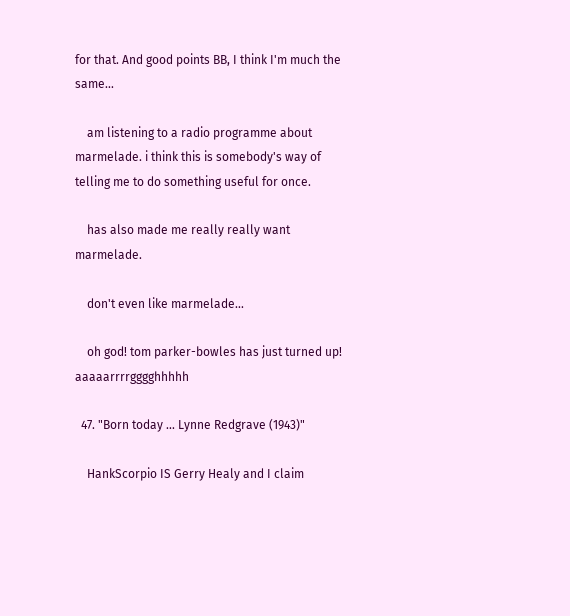for that. And good points BB, I think I'm much the same...

    am listening to a radio programme about marmelade. i think this is somebody's way of telling me to do something useful for once.

    has also made me really really want marmelade.

    don't even like marmelade...

    oh god! tom parker-bowles has just turned up! aaaaarrrrgggghhhhh

  47. "Born today ... Lynne Redgrave (1943)"

    HankScorpio IS Gerry Healy and I claim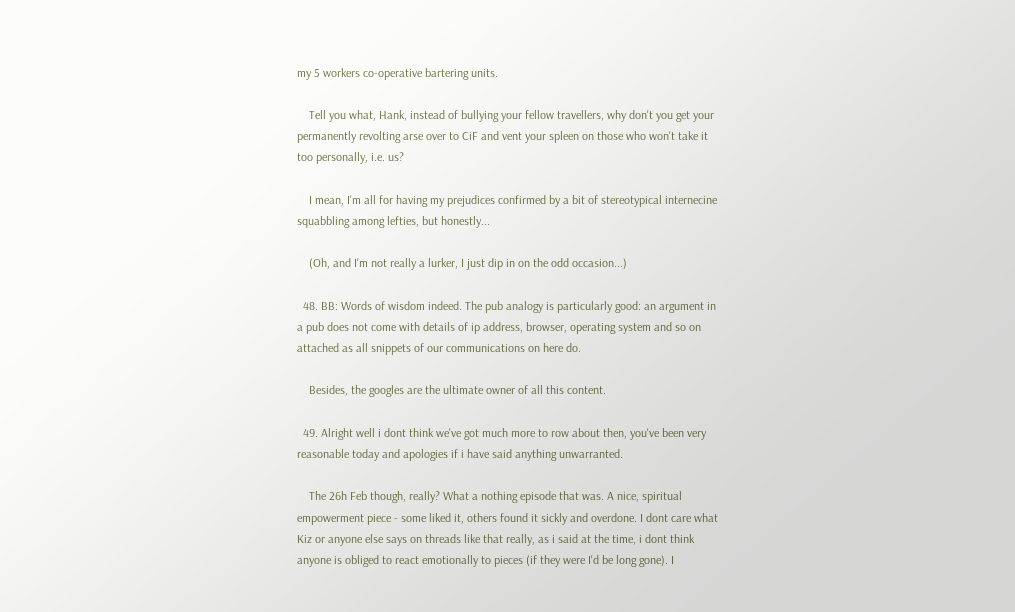my 5 workers co-operative bartering units.

    Tell you what, Hank, instead of bullying your fellow travellers, why don't you get your permanently revolting arse over to CiF and vent your spleen on those who won't take it too personally, i.e. us?

    I mean, I'm all for having my prejudices confirmed by a bit of stereotypical internecine squabbling among lefties, but honestly...

    (Oh, and I'm not really a lurker, I just dip in on the odd occasion...)

  48. BB: Words of wisdom indeed. The pub analogy is particularly good: an argument in a pub does not come with details of ip address, browser, operating system and so on attached as all snippets of our communications on here do.

    Besides, the googles are the ultimate owner of all this content.

  49. Alright well i dont think we've got much more to row about then, you've been very reasonable today and apologies if i have said anything unwarranted.

    The 26h Feb though, really? What a nothing episode that was. A nice, spiritual empowerment piece - some liked it, others found it sickly and overdone. I dont care what Kiz or anyone else says on threads like that really, as i said at the time, i dont think anyone is obliged to react emotionally to pieces (if they were I'd be long gone). I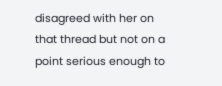disagreed with her on that thread but not on a point serious enough to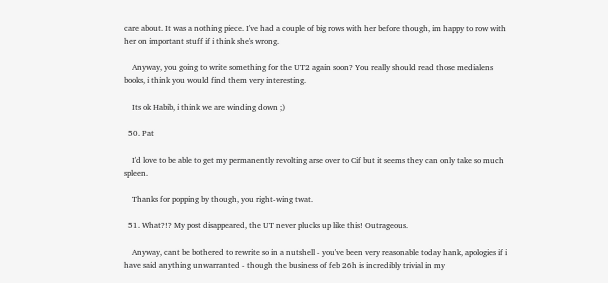care about. It was a nothing piece. I've had a couple of big rows with her before though, im happy to row with her on important stuff if i think she's wrong.

    Anyway, you going to write something for the UT2 again soon? You really should read those medialens books, i think you would find them very interesting.

    Its ok Habib, i think we are winding down ;)

  50. Pat

    I'd love to be able to get my permanently revolting arse over to Cif but it seems they can only take so much spleen.

    Thanks for popping by though, you right-wing twat.

  51. What?!? My post disappeared, the UT never plucks up like this! Outrageous.

    Anyway, cant be bothered to rewrite so in a nutshell - you've been very reasonable today hank, apologies if i have said anything unwarranted - though the business of feb 26h is incredibly trivial in my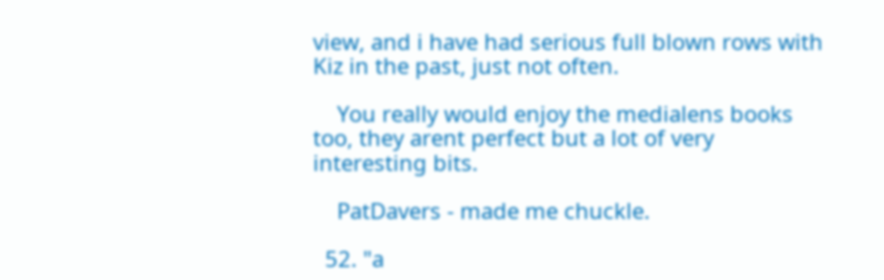view, and i have had serious full blown rows with Kiz in the past, just not often.

    You really would enjoy the medialens books too, they arent perfect but a lot of very interesting bits.

    PatDavers - made me chuckle.

  52. "a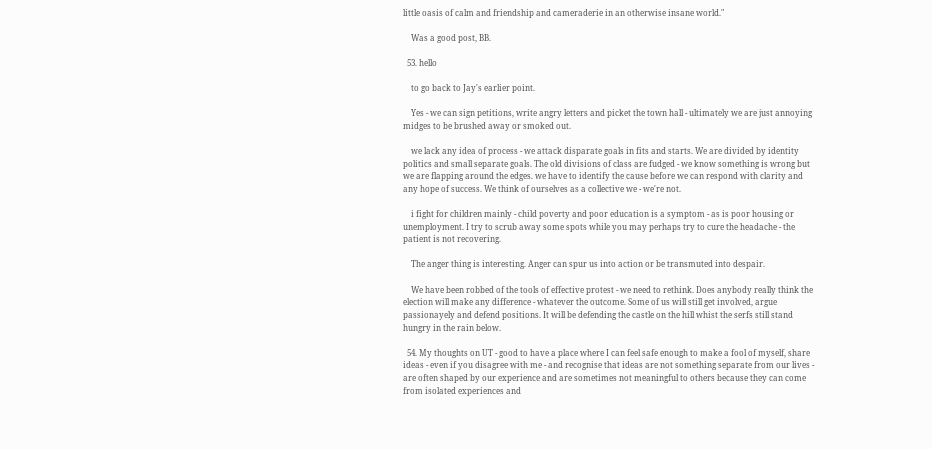little oasis of calm and friendship and cameraderie in an otherwise insane world."

    Was a good post, BB.

  53. hello

    to go back to Jay's earlier point.

    Yes - we can sign petitions, write angry letters and picket the town hall - ultimately we are just annoying midges to be brushed away or smoked out.

    we lack any idea of process - we attack disparate goals in fits and starts. We are divided by identity politics and small separate goals. The old divisions of class are fudged - we know something is wrong but we are flapping around the edges. we have to identify the cause before we can respond with clarity and any hope of success. We think of ourselves as a collective we - we're not.

    i fight for children mainly - child poverty and poor education is a symptom - as is poor housing or unemployment. I try to scrub away some spots while you may perhaps try to cure the headache - the patient is not recovering.

    The anger thing is interesting. Anger can spur us into action or be transmuted into despair.

    We have been robbed of the tools of effective protest - we need to rethink. Does anybody really think the election will make any difference - whatever the outcome. Some of us will still get involved, argue passionayely and defend positions. It will be defending the castle on the hill whist the serfs still stand hungry in the rain below.

  54. My thoughts on UT - good to have a place where I can feel safe enough to make a fool of myself, share ideas - even if you disagree with me - and recognise that ideas are not something separate from our lives - are often shaped by our experience and are sometimes not meaningful to others because they can come from isolated experiences and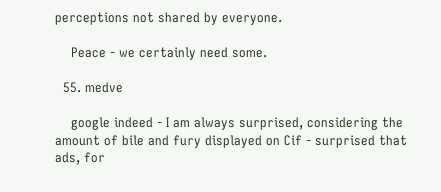perceptions not shared by everyone.

    Peace - we certainly need some.

  55. medve

    google indeed - I am always surprised, considering the amount of bile and fury displayed on Cif - surprised that ads, for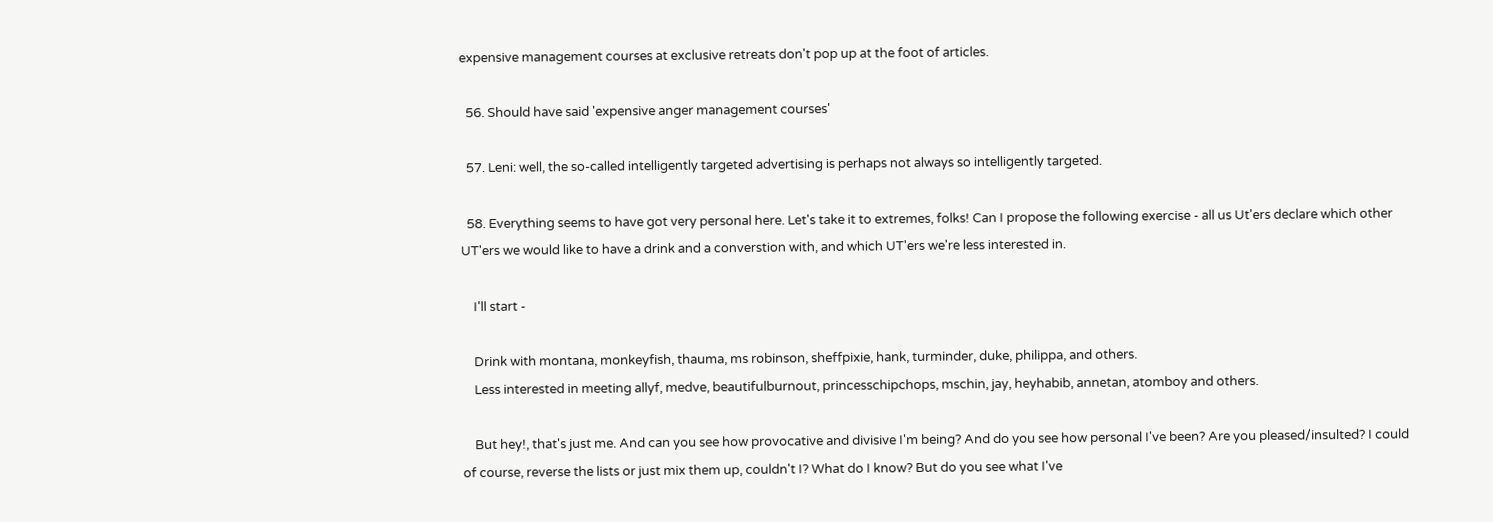expensive management courses at exclusive retreats don't pop up at the foot of articles.

  56. Should have said 'expensive anger management courses'

  57. Leni: well, the so-called intelligently targeted advertising is perhaps not always so intelligently targeted.

  58. Everything seems to have got very personal here. Let's take it to extremes, folks! Can I propose the following exercise - all us Ut'ers declare which other UT'ers we would like to have a drink and a converstion with, and which UT'ers we're less interested in.

    I'll start -

    Drink with montana, monkeyfish, thauma, ms robinson, sheffpixie, hank, turminder, duke, philippa, and others.
    Less interested in meeting allyf, medve, beautifulburnout, princesschipchops, mschin, jay, heyhabib, annetan, atomboy and others.

    But hey!, that's just me. And can you see how provocative and divisive I'm being? And do you see how personal I've been? Are you pleased/insulted? I could of course, reverse the lists or just mix them up, couldn't I? What do I know? But do you see what I've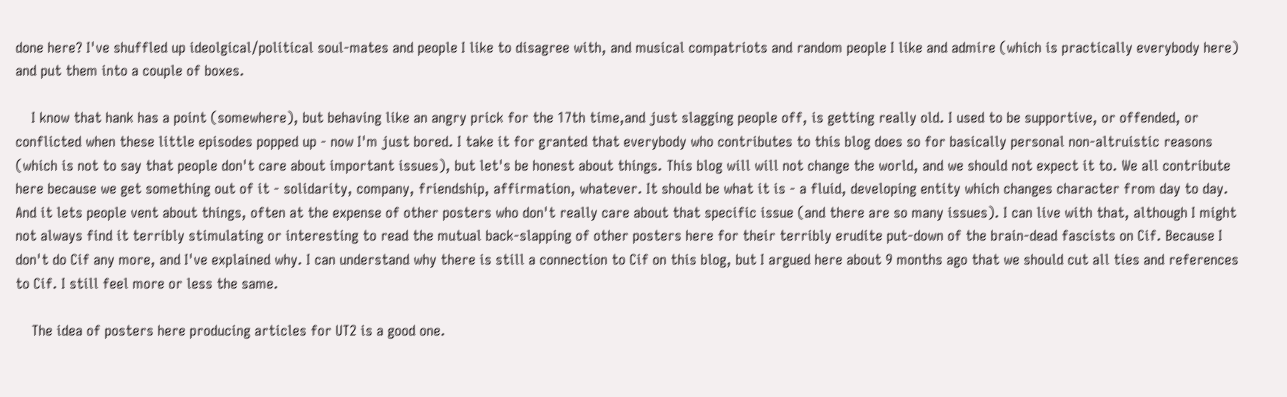done here? I've shuffled up ideolgical/political soul-mates and people I like to disagree with, and musical compatriots and random people I like and admire (which is practically everybody here) and put them into a couple of boxes.

    I know that hank has a point (somewhere), but behaving like an angry prick for the 17th time,and just slagging people off, is getting really old. I used to be supportive, or offended, or conflicted when these little episodes popped up - now I'm just bored. I take it for granted that everybody who contributes to this blog does so for basically personal non-altruistic reasons (which is not to say that people don't care about important issues), but let's be honest about things. This blog will will not change the world, and we should not expect it to. We all contribute here because we get something out of it - solidarity, company, friendship, affirmation, whatever. It should be what it is - a fluid, developing entity which changes character from day to day. And it lets people vent about things, often at the expense of other posters who don't really care about that specific issue (and there are so many issues). I can live with that, although I might not always find it terribly stimulating or interesting to read the mutual back-slapping of other posters here for their terribly erudite put-down of the brain-dead fascists on Cif. Because I don't do Cif any more, and I've explained why. I can understand why there is still a connection to Cif on this blog, but I argued here about 9 months ago that we should cut all ties and references to Cif. I still feel more or less the same.

    The idea of posters here producing articles for UT2 is a good one.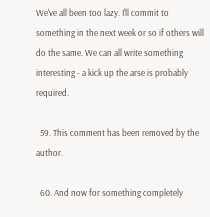We've all been too lazy. I'll commit to something in the next week or so if others will do the same. We can all write something interesting - a kick up the arse is probably required.

  59. This comment has been removed by the author.

  60. And now for something completely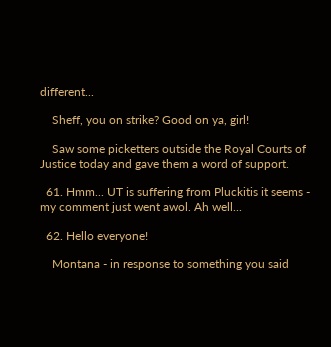different...

    Sheff, you on strike? Good on ya, girl!

    Saw some picketters outside the Royal Courts of Justice today and gave them a word of support.

  61. Hmm... UT is suffering from Pluckitis it seems - my comment just went awol. Ah well...

  62. Hello everyone!

    Montana - in response to something you said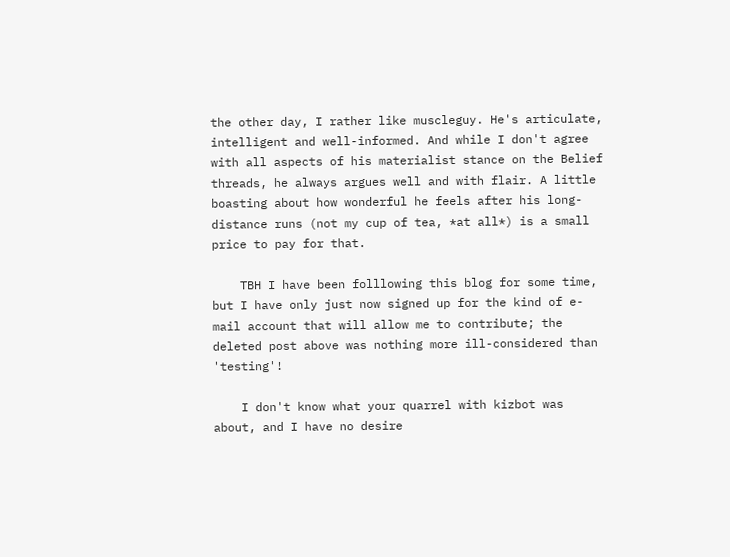the other day, I rather like muscleguy. He's articulate, intelligent and well-informed. And while I don't agree with all aspects of his materialist stance on the Belief threads, he always argues well and with flair. A little boasting about how wonderful he feels after his long-distance runs (not my cup of tea, *at all*) is a small price to pay for that.

    TBH I have been folllowing this blog for some time, but I have only just now signed up for the kind of e-mail account that will allow me to contribute; the deleted post above was nothing more ill-considered than 'testing'!

    I don't know what your quarrel with kizbot was about, and I have no desire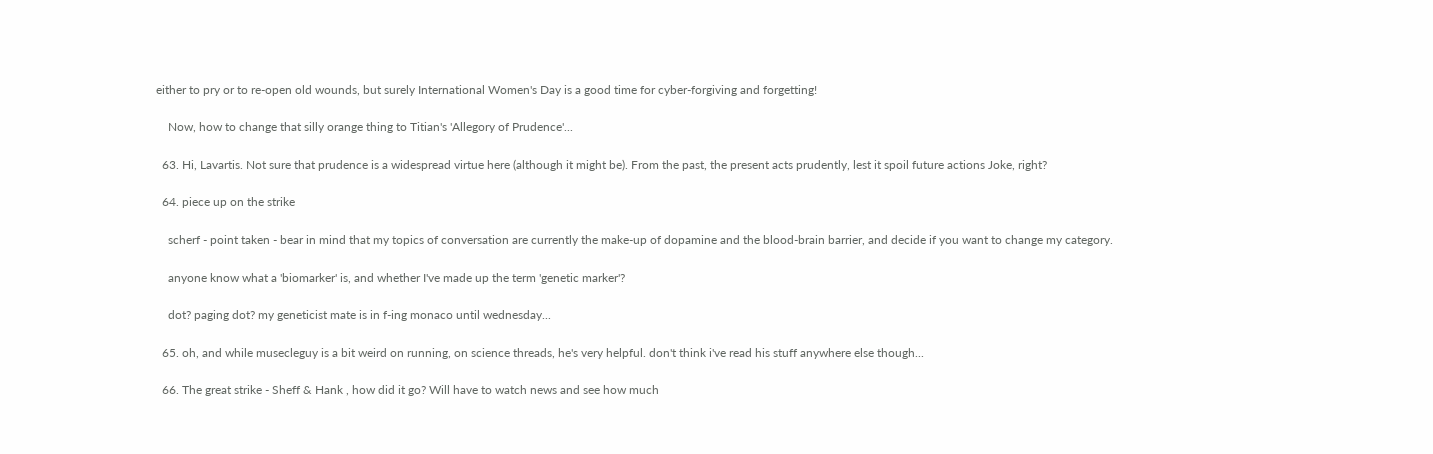either to pry or to re-open old wounds, but surely International Women's Day is a good time for cyber-forgiving and forgetting!

    Now, how to change that silly orange thing to Titian's 'Allegory of Prudence'...

  63. Hi, Lavartis. Not sure that prudence is a widespread virtue here (although it might be). From the past, the present acts prudently, lest it spoil future actions Joke, right?

  64. piece up on the strike

    scherf - point taken - bear in mind that my topics of conversation are currently the make-up of dopamine and the blood-brain barrier, and decide if you want to change my category.

    anyone know what a 'biomarker' is, and whether I've made up the term 'genetic marker'?

    dot? paging dot? my geneticist mate is in f-ing monaco until wednesday...

  65. oh, and while musecleguy is a bit weird on running, on science threads, he's very helpful. don't think i've read his stuff anywhere else though...

  66. The great strike - Sheff & Hank , how did it go? Will have to watch news and see how much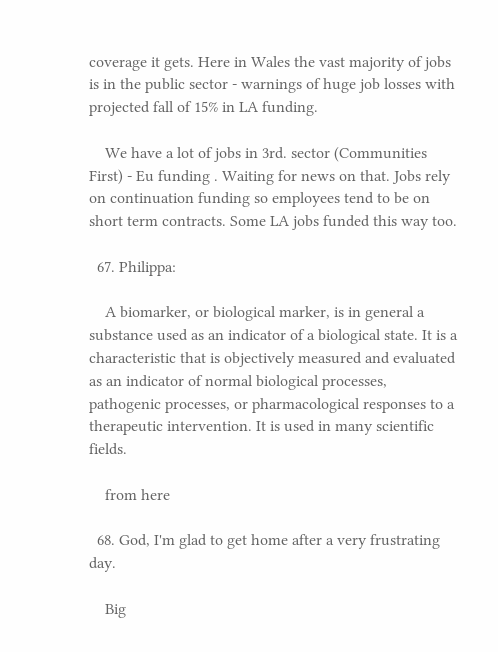coverage it gets. Here in Wales the vast majority of jobs is in the public sector - warnings of huge job losses with projected fall of 15% in LA funding.

    We have a lot of jobs in 3rd. sector (Communities First) - Eu funding . Waiting for news on that. Jobs rely on continuation funding so employees tend to be on short term contracts. Some LA jobs funded this way too.

  67. Philippa:

    A biomarker, or biological marker, is in general a substance used as an indicator of a biological state. It is a characteristic that is objectively measured and evaluated as an indicator of normal biological processes, pathogenic processes, or pharmacological responses to a therapeutic intervention. It is used in many scientific fields.

    from here

  68. God, I'm glad to get home after a very frustrating day.

    Big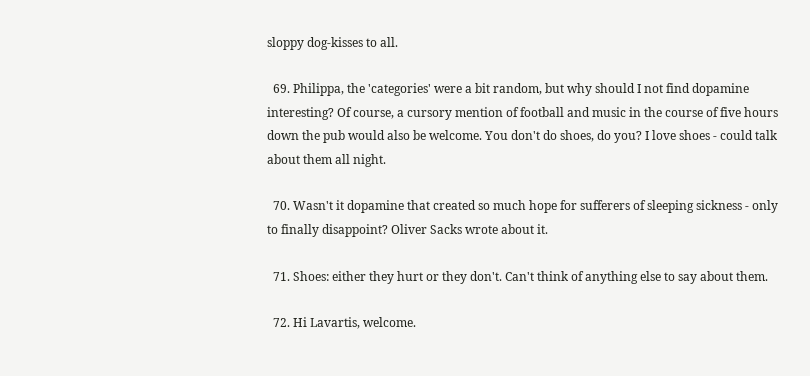sloppy dog-kisses to all.

  69. Philippa, the 'categories' were a bit random, but why should I not find dopamine interesting? Of course, a cursory mention of football and music in the course of five hours down the pub would also be welcome. You don't do shoes, do you? I love shoes - could talk about them all night.

  70. Wasn't it dopamine that created so much hope for sufferers of sleeping sickness - only to finally disappoint? Oliver Sacks wrote about it.

  71. Shoes: either they hurt or they don't. Can't think of anything else to say about them.

  72. Hi Lavartis, welcome.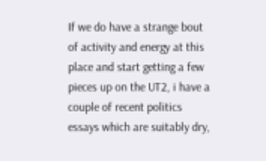If we do have a strange bout of activity and energy at this place and start getting a few pieces up on the UT2, i have a couple of recent politics essays which are suitably dry,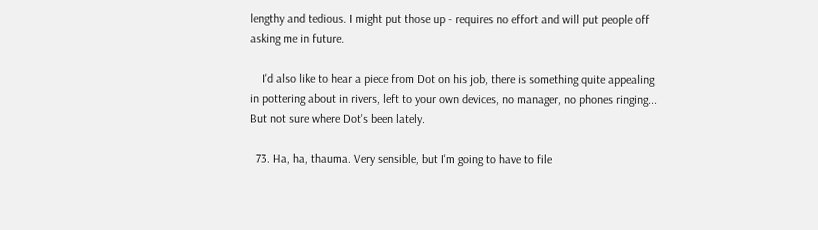lengthy and tedious. I might put those up - requires no effort and will put people off asking me in future.

    I'd also like to hear a piece from Dot on his job, there is something quite appealing in pottering about in rivers, left to your own devices, no manager, no phones ringing... But not sure where Dot's been lately.

  73. Ha, ha, thauma. Very sensible, but I'm going to have to file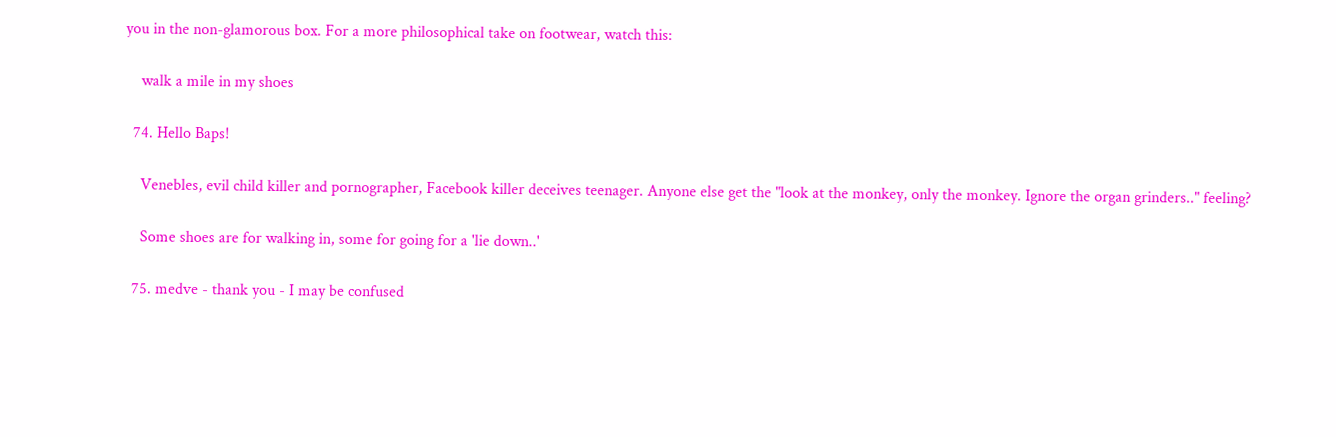you in the non-glamorous box. For a more philosophical take on footwear, watch this:

    walk a mile in my shoes

  74. Hello Baps!

    Venebles, evil child killer and pornographer, Facebook killer deceives teenager. Anyone else get the "look at the monkey, only the monkey. Ignore the organ grinders.." feeling?

    Some shoes are for walking in, some for going for a 'lie down..'

  75. medve - thank you - I may be confused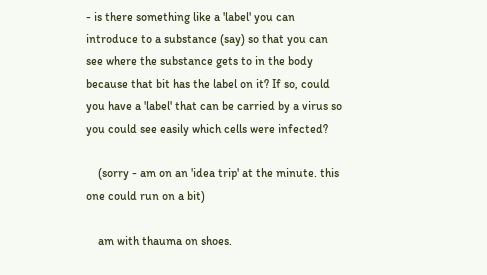- is there something like a 'label' you can introduce to a substance (say) so that you can see where the substance gets to in the body because that bit has the label on it? If so, could you have a 'label' that can be carried by a virus so you could see easily which cells were infected?

    (sorry - am on an 'idea trip' at the minute. this one could run on a bit)

    am with thauma on shoes.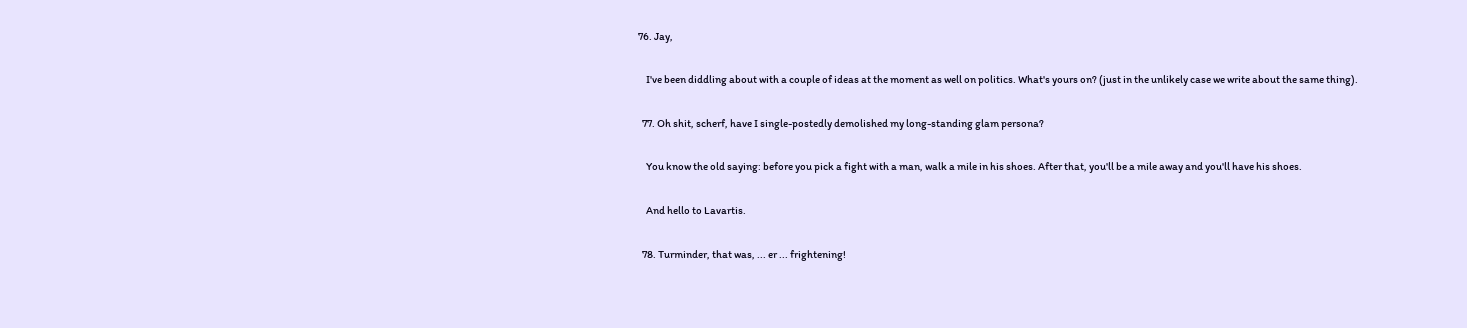76. Jay,

    I've been diddling about with a couple of ideas at the moment as well on politics. What's yours on? (just in the unlikely case we write about the same thing).

  77. Oh shit, scherf, have I single-postedly demolished my long-standing glam persona?

    You know the old saying: before you pick a fight with a man, walk a mile in his shoes. After that, you'll be a mile away and you'll have his shoes.

    And hello to Lavartis.

  78. Turminder, that was, ... er ... frightening!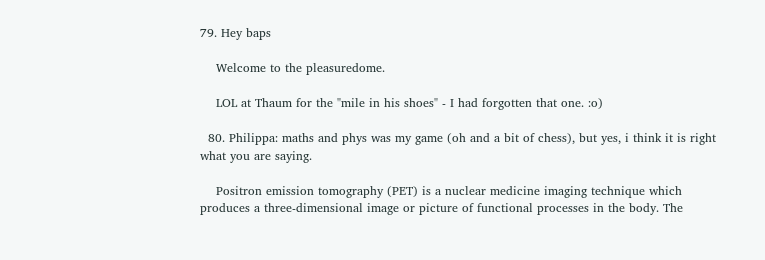79. Hey baps

    Welcome to the pleasuredome.

    LOL at Thaum for the "mile in his shoes" - I had forgotten that one. :o)

  80. Philippa: maths and phys was my game (oh and a bit of chess), but yes, i think it is right what you are saying.

    Positron emission tomography (PET) is a nuclear medicine imaging technique which produces a three-dimensional image or picture of functional processes in the body. The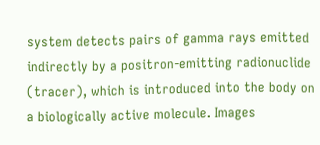system detects pairs of gamma rays emitted indirectly by a positron-emitting radionuclide (tracer), which is introduced into the body on a biologically active molecule. Images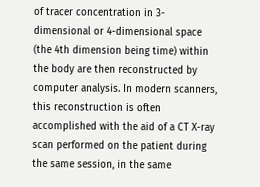of tracer concentration in 3-dimensional or 4-dimensional space (the 4th dimension being time) within the body are then reconstructed by computer analysis. In modern scanners, this reconstruction is often accomplished with the aid of a CT X-ray scan performed on the patient during the same session, in the same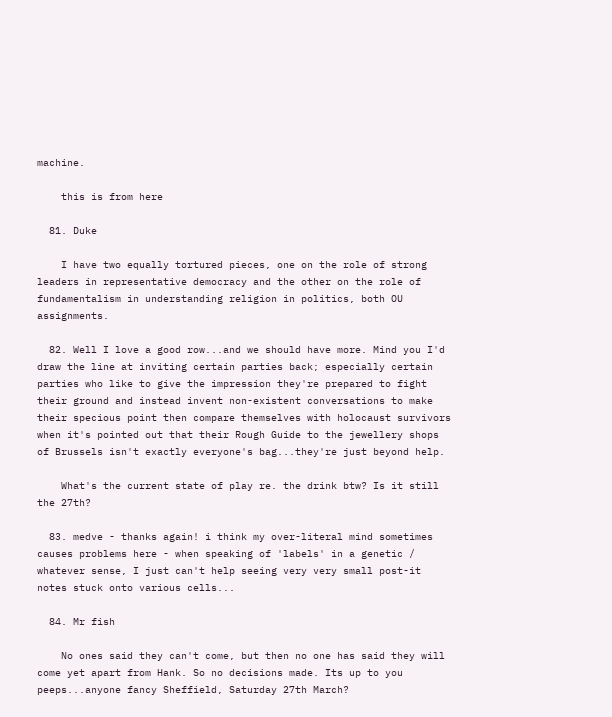machine.

    this is from here

  81. Duke

    I have two equally tortured pieces, one on the role of strong leaders in representative democracy and the other on the role of fundamentalism in understanding religion in politics, both OU assignments.

  82. Well I love a good row...and we should have more. Mind you I'd draw the line at inviting certain parties back; especially certain parties who like to give the impression they're prepared to fight their ground and instead invent non-existent conversations to make their specious point then compare themselves with holocaust survivors when it's pointed out that their Rough Guide to the jewellery shops of Brussels isn't exactly everyone's bag...they're just beyond help.

    What's the current state of play re. the drink btw? Is it still the 27th?

  83. medve - thanks again! i think my over-literal mind sometimes causes problems here - when speaking of 'labels' in a genetic / whatever sense, I just can't help seeing very very small post-it notes stuck onto various cells...

  84. Mr fish

    No ones said they can't come, but then no one has said they will come yet apart from Hank. So no decisions made. Its up to you peeps...anyone fancy Sheffield, Saturday 27th March?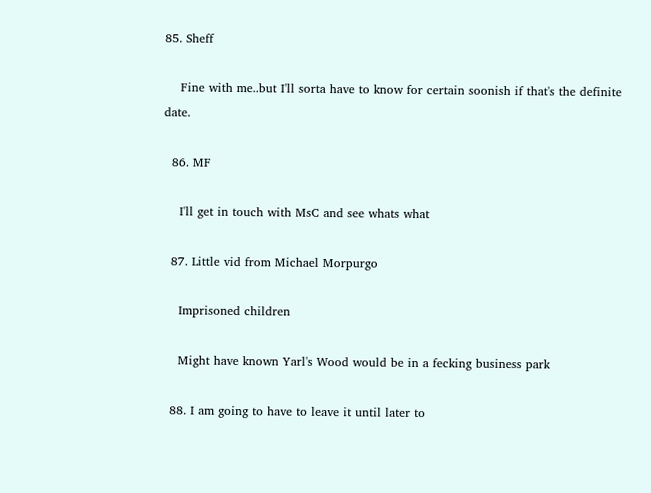85. Sheff

    Fine with me..but I'll sorta have to know for certain soonish if that's the definite date.

  86. MF

    I'll get in touch with MsC and see whats what

  87. Little vid from Michael Morpurgo

    Imprisoned children

    Might have known Yarl's Wood would be in a fecking business park

  88. I am going to have to leave it until later to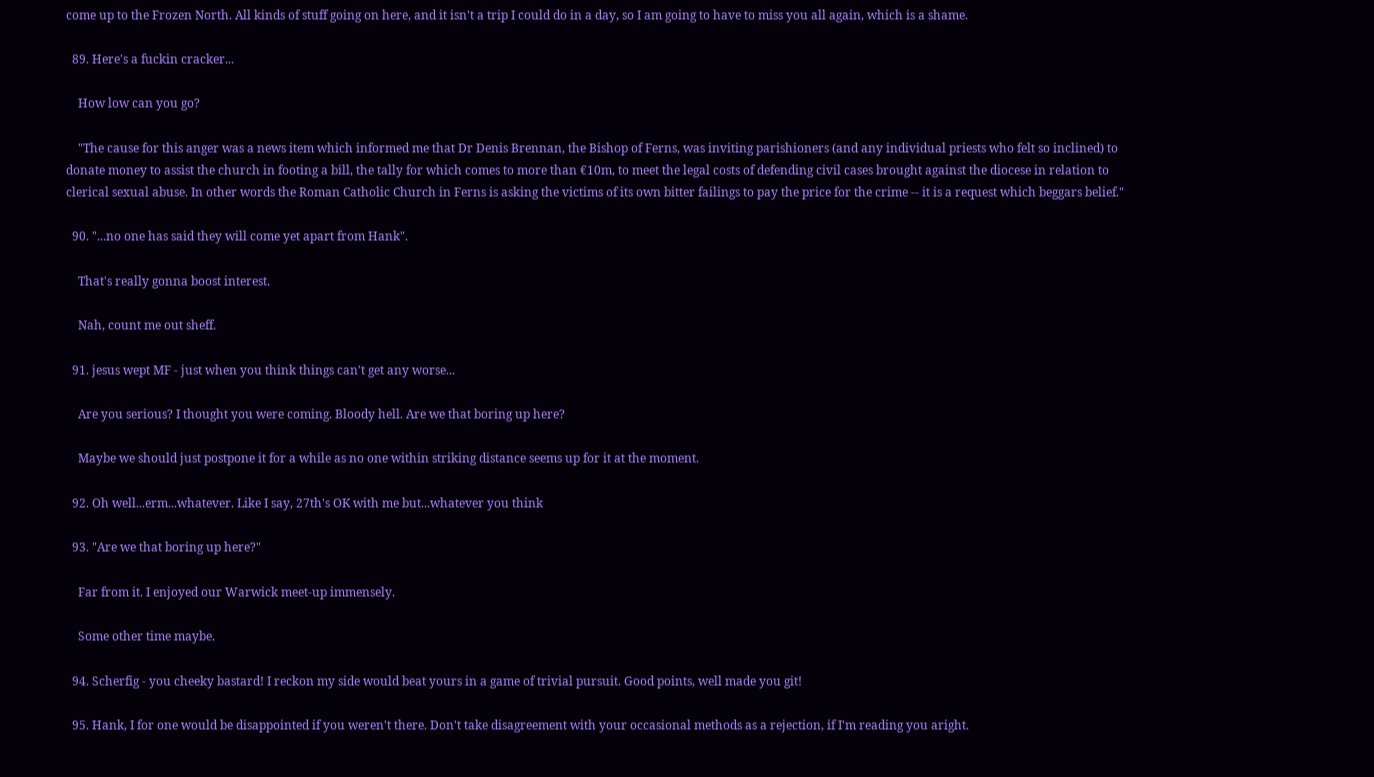come up to the Frozen North. All kinds of stuff going on here, and it isn't a trip I could do in a day, so I am going to have to miss you all again, which is a shame.

  89. Here's a fuckin cracker...

    How low can you go?

    "The cause for this anger was a news item which informed me that Dr Denis Brennan, the Bishop of Ferns, was inviting parishioners (and any individual priests who felt so inclined) to donate money to assist the church in footing a bill, the tally for which comes to more than €10m, to meet the legal costs of defending civil cases brought against the diocese in relation to clerical sexual abuse. In other words the Roman Catholic Church in Ferns is asking the victims of its own bitter failings to pay the price for the crime -- it is a request which beggars belief."

  90. "...no one has said they will come yet apart from Hank".

    That's really gonna boost interest.

    Nah, count me out sheff.

  91. jesus wept MF - just when you think things can't get any worse...

    Are you serious? I thought you were coming. Bloody hell. Are we that boring up here?

    Maybe we should just postpone it for a while as no one within striking distance seems up for it at the moment.

  92. Oh well...erm...whatever. Like I say, 27th's OK with me but...whatever you think

  93. "Are we that boring up here?"

    Far from it. I enjoyed our Warwick meet-up immensely.

    Some other time maybe.

  94. Scherfig - you cheeky bastard! I reckon my side would beat yours in a game of trivial pursuit. Good points, well made you git!

  95. Hank, I for one would be disappointed if you weren't there. Don't take disagreement with your occasional methods as a rejection, if I'm reading you aright.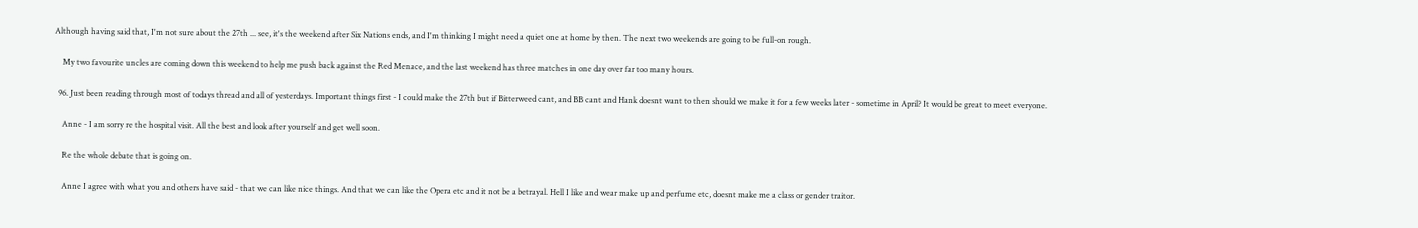Although having said that, I'm not sure about the 27th ... see, it's the weekend after Six Nations ends, and I'm thinking I might need a quiet one at home by then. The next two weekends are going to be full-on rough.

    My two favourite uncles are coming down this weekend to help me push back against the Red Menace, and the last weekend has three matches in one day over far too many hours.

  96. Just been reading through most of todays thread and all of yesterdays. Important things first - I could make the 27th but if Bitterweed cant, and BB cant and Hank doesnt want to then should we make it for a few weeks later - sometime in April? It would be great to meet everyone.

    Anne - I am sorry re the hospital visit. All the best and look after yourself and get well soon.

    Re the whole debate that is going on.

    Anne I agree with what you and others have said - that we can like nice things. And that we can like the Opera etc and it not be a betrayal. Hell I like and wear make up and perfume etc, doesnt make me a class or gender traitor.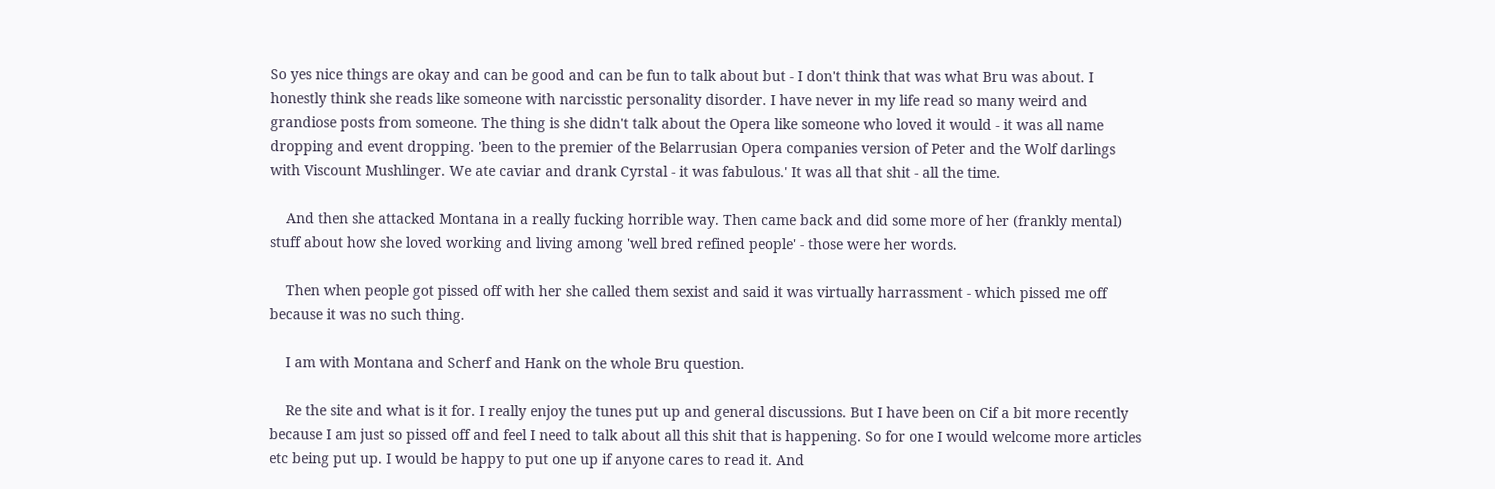So yes nice things are okay and can be good and can be fun to talk about but - I don't think that was what Bru was about. I honestly think she reads like someone with narcisstic personality disorder. I have never in my life read so many weird and grandiose posts from someone. The thing is she didn't talk about the Opera like someone who loved it would - it was all name dropping and event dropping. 'been to the premier of the Belarrusian Opera companies version of Peter and the Wolf darlings with Viscount Mushlinger. We ate caviar and drank Cyrstal - it was fabulous.' It was all that shit - all the time.

    And then she attacked Montana in a really fucking horrible way. Then came back and did some more of her (frankly mental) stuff about how she loved working and living among 'well bred refined people' - those were her words.

    Then when people got pissed off with her she called them sexist and said it was virtually harrassment - which pissed me off because it was no such thing.

    I am with Montana and Scherf and Hank on the whole Bru question.

    Re the site and what is it for. I really enjoy the tunes put up and general discussions. But I have been on Cif a bit more recently because I am just so pissed off and feel I need to talk about all this shit that is happening. So for one I would welcome more articles etc being put up. I would be happy to put one up if anyone cares to read it. And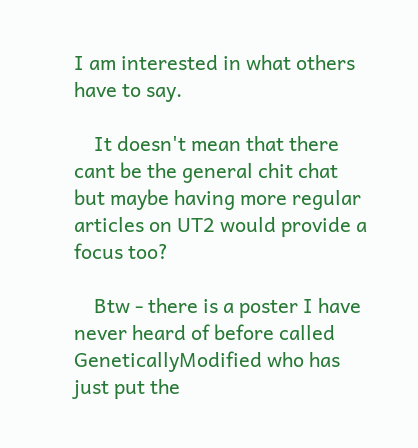I am interested in what others have to say.

    It doesn't mean that there cant be the general chit chat but maybe having more regular articles on UT2 would provide a focus too?

    Btw - there is a poster I have never heard of before called GeneticallyModified who has just put the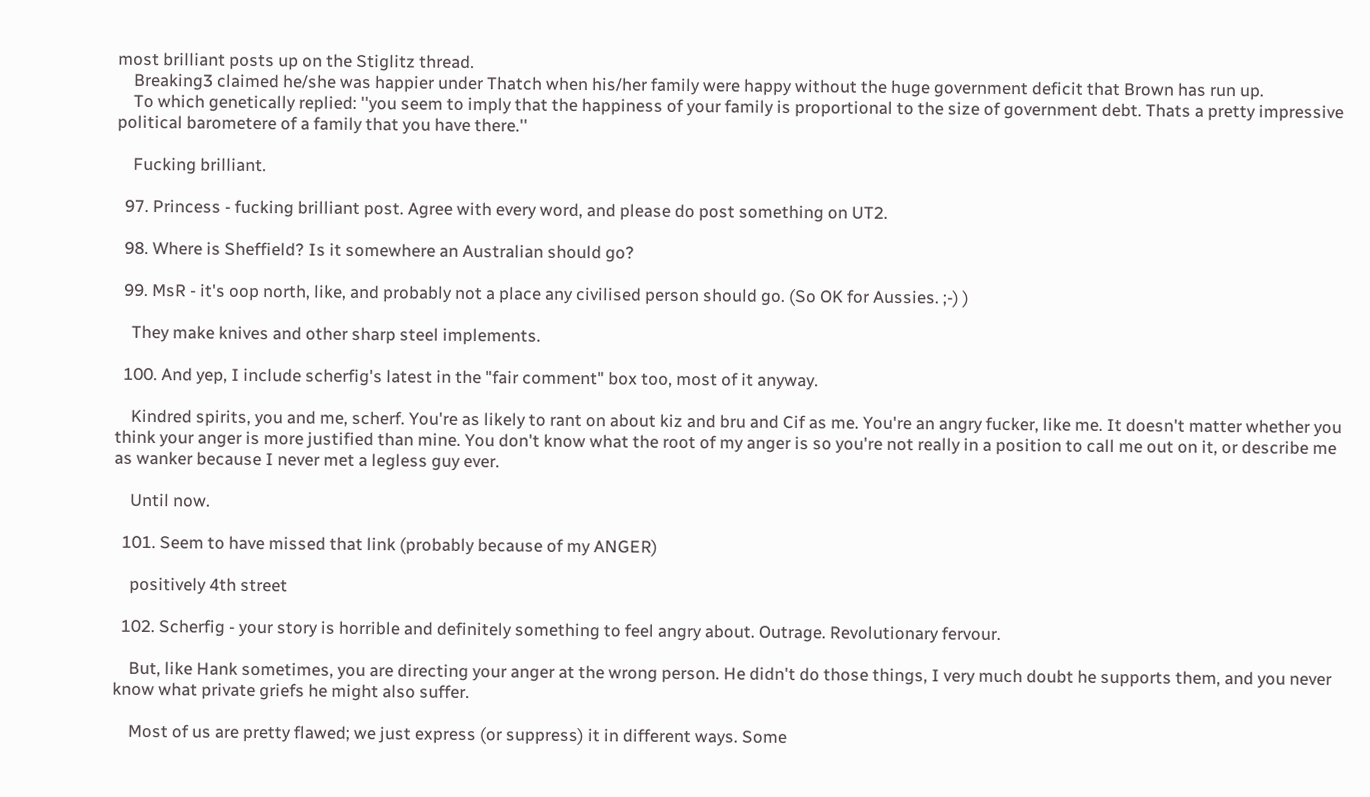most brilliant posts up on the Stiglitz thread.
    Breaking3 claimed he/she was happier under Thatch when his/her family were happy without the huge government deficit that Brown has run up.
    To which genetically replied: ''you seem to imply that the happiness of your family is proportional to the size of government debt. Thats a pretty impressive political barometere of a family that you have there.''

    Fucking brilliant.

  97. Princess - fucking brilliant post. Agree with every word, and please do post something on UT2.

  98. Where is Sheffield? Is it somewhere an Australian should go?

  99. MsR - it's oop north, like, and probably not a place any civilised person should go. (So OK for Aussies. ;-) )

    They make knives and other sharp steel implements.

  100. And yep, I include scherfig's latest in the "fair comment" box too, most of it anyway.

    Kindred spirits, you and me, scherf. You're as likely to rant on about kiz and bru and Cif as me. You're an angry fucker, like me. It doesn't matter whether you think your anger is more justified than mine. You don't know what the root of my anger is so you're not really in a position to call me out on it, or describe me as wanker because I never met a legless guy ever.

    Until now.

  101. Seem to have missed that link (probably because of my ANGER)

    positively 4th street

  102. Scherfig - your story is horrible and definitely something to feel angry about. Outrage. Revolutionary fervour.

    But, like Hank sometimes, you are directing your anger at the wrong person. He didn't do those things, I very much doubt he supports them, and you never know what private griefs he might also suffer.

    Most of us are pretty flawed; we just express (or suppress) it in different ways. Some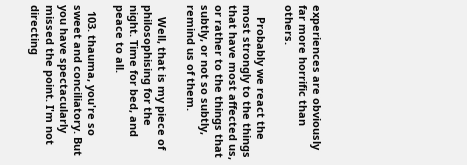experiences are obviously far more horrific than others.

    Probably we react the most strongly to the things that have most affected us, or rather to the things that subtly, or not so subtly, remind us of them.

    Well, that is my piece of philosophising for the night. Time for bed, and peace to all.

  103. thauma, you're so sweet and conciliatory. But you have spectacularly missed the point. I'm not directing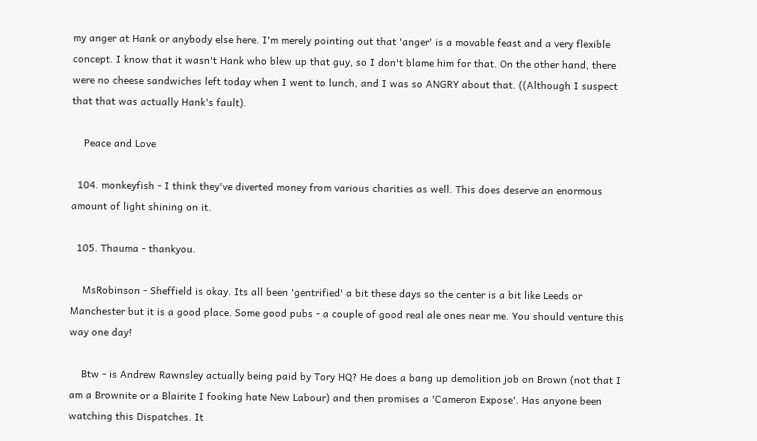my anger at Hank or anybody else here. I'm merely pointing out that 'anger' is a movable feast and a very flexible concept. I know that it wasn't Hank who blew up that guy, so I don't blame him for that. On the other hand, there were no cheese sandwiches left today when I went to lunch, and I was so ANGRY about that. ((Although I suspect that that was actually Hank's fault).

    Peace and Love

  104. monkeyfish - I think they've diverted money from various charities as well. This does deserve an enormous amount of light shining on it.

  105. Thauma - thankyou.

    MsRobinson - Sheffield is okay. Its all been 'gentrified' a bit these days so the center is a bit like Leeds or Manchester but it is a good place. Some good pubs - a couple of good real ale ones near me. You should venture this way one day!

    Btw - is Andrew Rawnsley actually being paid by Tory HQ? He does a bang up demolition job on Brown (not that I am a Brownite or a Blairite I fooking hate New Labour) and then promises a 'Cameron Expose'. Has anyone been watching this Dispatches. It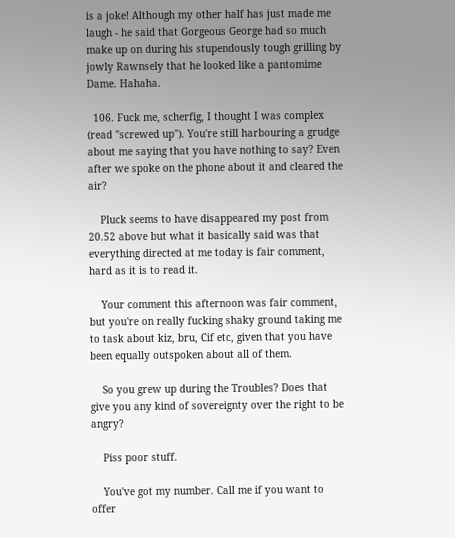is a joke! Although my other half has just made me laugh - he said that Gorgeous George had so much make up on during his stupendously tough grilling by jowly Rawnsely that he looked like a pantomime Dame. Hahaha.

  106. Fuck me, scherfig, I thought I was complex (read "screwed up"). You're still harbouring a grudge about me saying that you have nothing to say? Even after we spoke on the phone about it and cleared the air?

    Pluck seems to have disappeared my post from 20.52 above but what it basically said was that everything directed at me today is fair comment, hard as it is to read it.

    Your comment this afternoon was fair comment, but you're on really fucking shaky ground taking me to task about kiz, bru, Cif etc, given that you have been equally outspoken about all of them.

    So you grew up during the Troubles? Does that give you any kind of sovereignty over the right to be angry?

    Piss poor stuff.

    You've got my number. Call me if you want to offer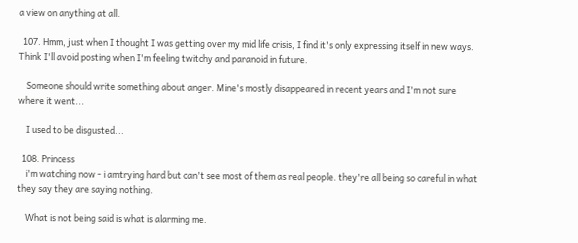a view on anything at all.

  107. Hmm, just when I thought I was getting over my mid life crisis, I find it's only expressing itself in new ways. Think I'll avoid posting when I'm feeling twitchy and paranoid in future.

    Someone should write something about anger. Mine's mostly disappeared in recent years and I'm not sure where it went...

    I used to be disgusted...

  108. Princess
    i'm watching now - i amtrying hard but can't see most of them as real people. they're all being so careful in what they say they are saying nothing.

    What is not being said is what is alarming me.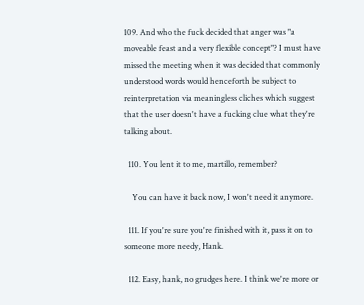109. And who the fuck decided that anger was "a moveable feast and a very flexible concept"? I must have missed the meeting when it was decided that commonly understood words would henceforth be subject to reinterpretation via meaningless cliches which suggest that the user doesn't have a fucking clue what they're talking about.

  110. You lent it to me, martillo, remember?

    You can have it back now, I won't need it anymore.

  111. If you're sure you're finished with it, pass it on to someone more needy, Hank.

  112. Easy, hank, no grudges here. I think we're more or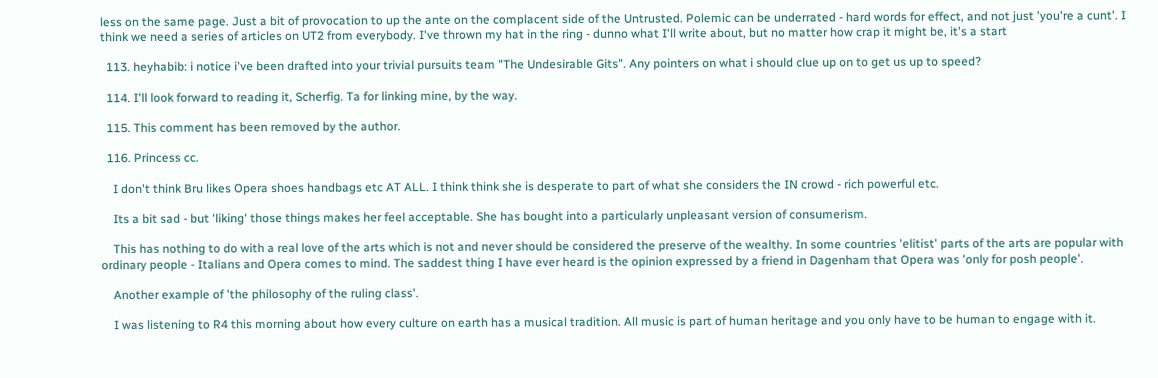less on the same page. Just a bit of provocation to up the ante on the complacent side of the Untrusted. Polemic can be underrated - hard words for effect, and not just 'you're a cunt'. I think we need a series of articles on UT2 from everybody. I've thrown my hat in the ring - dunno what I'll write about, but no matter how crap it might be, it's a start

  113. heyhabib: i notice i've been drafted into your trivial pursuits team "The Undesirable Gits". Any pointers on what i should clue up on to get us up to speed?

  114. I'll look forward to reading it, Scherfig. Ta for linking mine, by the way.

  115. This comment has been removed by the author.

  116. Princess cc.

    I don't think Bru likes Opera shoes handbags etc AT ALL. I think think she is desperate to part of what she considers the IN crowd - rich powerful etc.

    Its a bit sad - but 'liking' those things makes her feel acceptable. She has bought into a particularly unpleasant version of consumerism.

    This has nothing to do with a real love of the arts which is not and never should be considered the preserve of the wealthy. In some countries 'elitist' parts of the arts are popular with ordinary people - Italians and Opera comes to mind. The saddest thing I have ever heard is the opinion expressed by a friend in Dagenham that Opera was 'only for posh people'.

    Another example of 'the philosophy of the ruling class'.

    I was listening to R4 this morning about how every culture on earth has a musical tradition. All music is part of human heritage and you only have to be human to engage with it.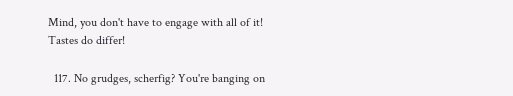Mind, you don't have to engage with all of it! Tastes do differ!

  117. No grudges, scherfig? You're banging on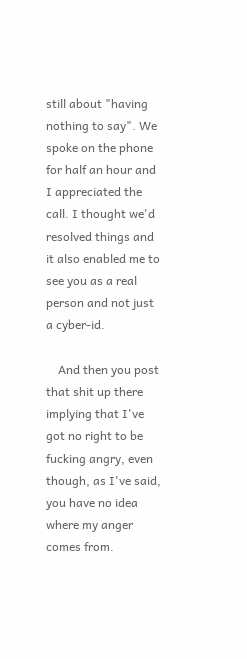still about "having nothing to say". We spoke on the phone for half an hour and I appreciated the call. I thought we'd resolved things and it also enabled me to see you as a real person and not just a cyber-id.

    And then you post that shit up there implying that I've got no right to be fucking angry, even though, as I've said, you have no idea where my anger comes from.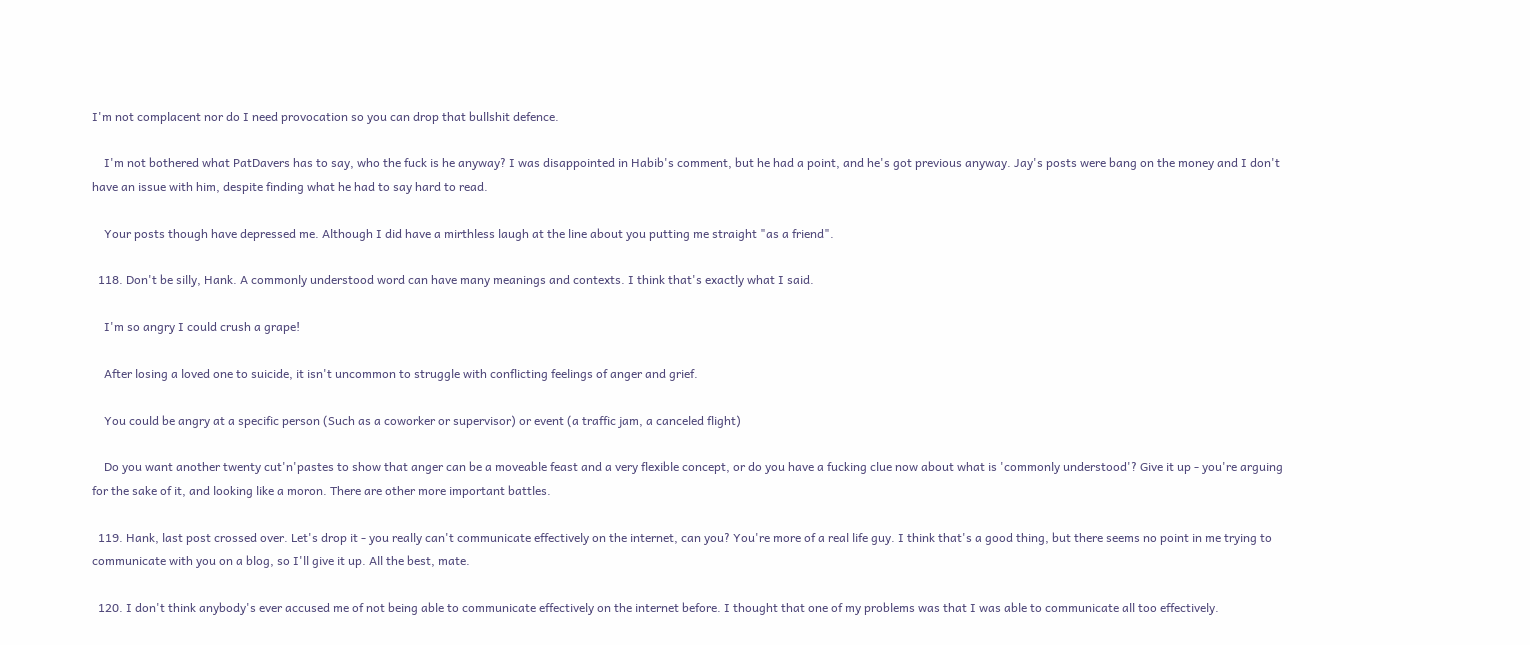I'm not complacent nor do I need provocation so you can drop that bullshit defence.

    I'm not bothered what PatDavers has to say, who the fuck is he anyway? I was disappointed in Habib's comment, but he had a point, and he's got previous anyway. Jay's posts were bang on the money and I don't have an issue with him, despite finding what he had to say hard to read.

    Your posts though have depressed me. Although I did have a mirthless laugh at the line about you putting me straight "as a friend".

  118. Don't be silly, Hank. A commonly understood word can have many meanings and contexts. I think that's exactly what I said.

    I'm so angry I could crush a grape!

    After losing a loved one to suicide, it isn't uncommon to struggle with conflicting feelings of anger and grief.

    You could be angry at a specific person (Such as a coworker or supervisor) or event (a traffic jam, a canceled flight)

    Do you want another twenty cut'n'pastes to show that anger can be a moveable feast and a very flexible concept, or do you have a fucking clue now about what is 'commonly understood'? Give it up - you're arguing for the sake of it, and looking like a moron. There are other more important battles.

  119. Hank, last post crossed over. Let's drop it - you really can't communicate effectively on the internet, can you? You're more of a real life guy. I think that's a good thing, but there seems no point in me trying to communicate with you on a blog, so I'll give it up. All the best, mate.

  120. I don't think anybody's ever accused me of not being able to communicate effectively on the internet before. I thought that one of my problems was that I was able to communicate all too effectively.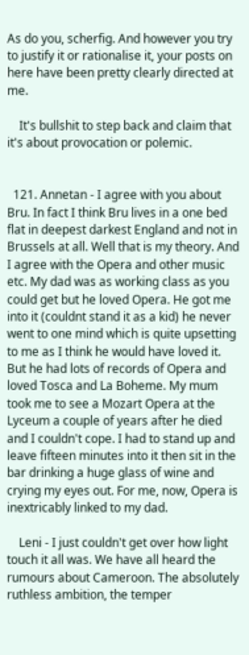As do you, scherfig. And however you try to justify it or rationalise it, your posts on here have been pretty clearly directed at me.

    It's bullshit to step back and claim that it's about provocation or polemic.


  121. Annetan - I agree with you about Bru. In fact I think Bru lives in a one bed flat in deepest darkest England and not in Brussels at all. Well that is my theory. And I agree with the Opera and other music etc. My dad was as working class as you could get but he loved Opera. He got me into it (couldnt stand it as a kid) he never went to one mind which is quite upsetting to me as I think he would have loved it. But he had lots of records of Opera and loved Tosca and La Boheme. My mum took me to see a Mozart Opera at the Lyceum a couple of years after he died and I couldn't cope. I had to stand up and leave fifteen minutes into it then sit in the bar drinking a huge glass of wine and crying my eyes out. For me, now, Opera is inextricably linked to my dad.

    Leni - I just couldn't get over how light touch it all was. We have all heard the rumours about Cameroon. The absolutely ruthless ambition, the temper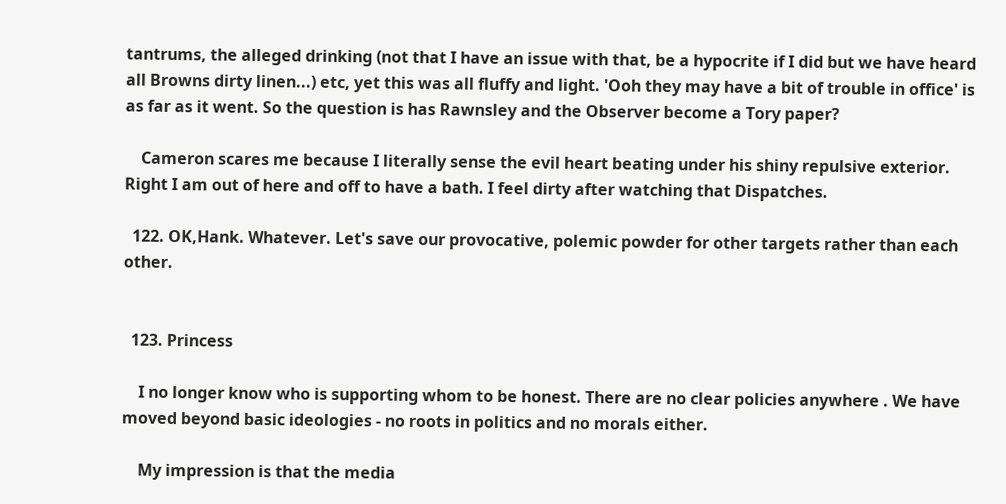tantrums, the alleged drinking (not that I have an issue with that, be a hypocrite if I did but we have heard all Browns dirty linen...) etc, yet this was all fluffy and light. 'Ooh they may have a bit of trouble in office' is as far as it went. So the question is has Rawnsley and the Observer become a Tory paper?

    Cameron scares me because I literally sense the evil heart beating under his shiny repulsive exterior. Right I am out of here and off to have a bath. I feel dirty after watching that Dispatches.

  122. OK,Hank. Whatever. Let's save our provocative, polemic powder for other targets rather than each other.


  123. Princess

    I no longer know who is supporting whom to be honest. There are no clear policies anywhere . We have moved beyond basic ideologies - no roots in politics and no morals either.

    My impression is that the media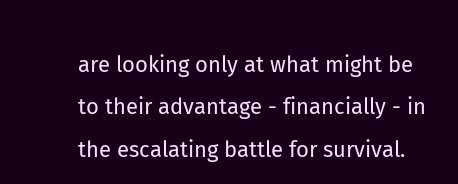are looking only at what might be to their advantage - financially - in the escalating battle for survival.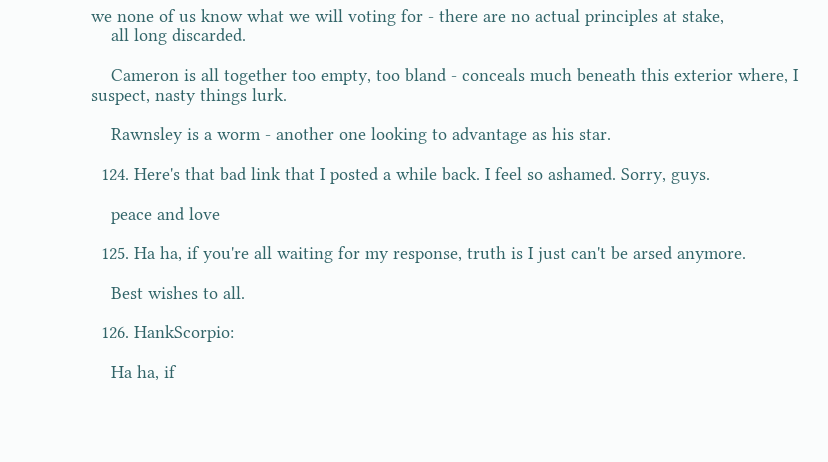we none of us know what we will voting for - there are no actual principles at stake,
    all long discarded.

    Cameron is all together too empty, too bland - conceals much beneath this exterior where, I suspect, nasty things lurk.

    Rawnsley is a worm - another one looking to advantage as his star.

  124. Here's that bad link that I posted a while back. I feel so ashamed. Sorry, guys.

    peace and love

  125. Ha ha, if you're all waiting for my response, truth is I just can't be arsed anymore.

    Best wishes to all.

  126. HankScorpio:

    Ha ha, if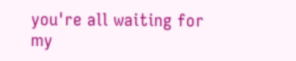you're all waiting for my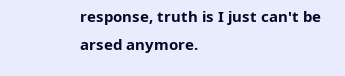response, truth is I just can't be arsed anymore.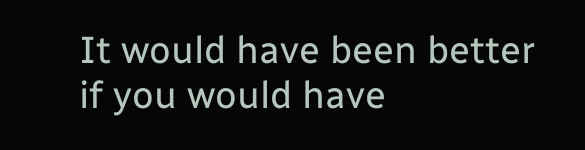It would have been better if you would have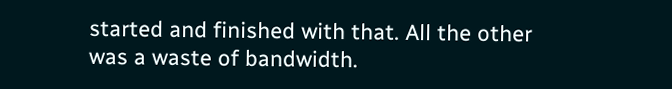started and finished with that. All the other was a waste of bandwidth.